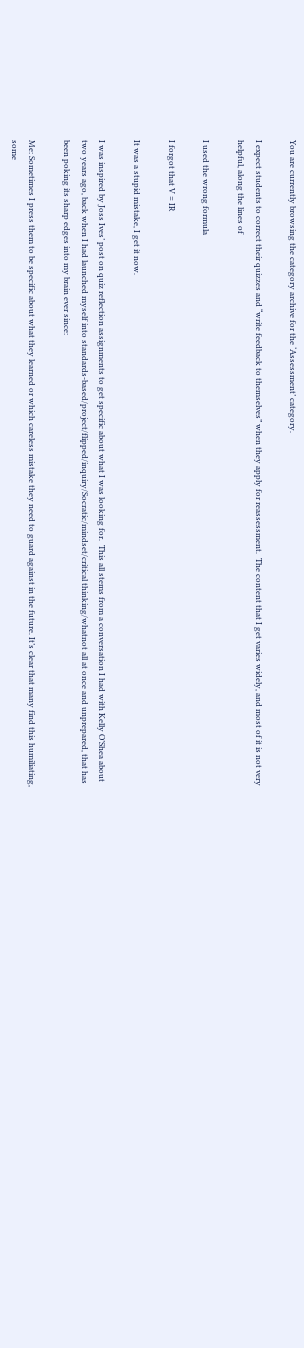You are currently browsing the category archive for the ‘Assessment’ category.

I expect students to correct their quizzes and “write feedback to themselves” when they apply for reassessment.  The content that I get varies widely, and most of it is not very helpful, along the lines of

I used the wrong formula

I forgot that V = IR

It was a stupid mistake, I get it now.

I was inspired by Joss Ives’ post on quiz reflection assignments to get specific about what I was looking for.  This all stems from a conversation I had with Kelly O’Shea about two years ago, back when I had launched myself into standards-based/project/flipped/inquiry/Socratic/mindset/critical thinking/whatnot all at once and unprepared, that has been poking its sharp edges into my brain ever since:

Me: Sometimes I press them to be specific about what they learned or which careless mistake they need to guard against in the future. It’s clear that many find this humiliating, some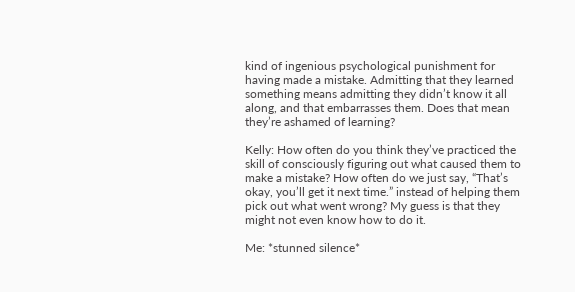kind of ingenious psychological punishment for having made a mistake. Admitting that they learned something means admitting they didn’t know it all along, and that embarrasses them. Does that mean they’re ashamed of learning?

Kelly: How often do you think they’ve practiced the skill of consciously figuring out what caused them to make a mistake? How often do we just say, “That’s okay, you’ll get it next time.” instead of helping them pick out what went wrong? My guess is that they might not even know how to do it.

Me: *stunned silence*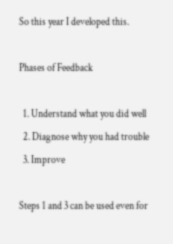So this year I developed this.

Phases of Feedback

  1. Understand what you did well
  2. Diagnose why you had trouble
  3. Improve

Steps 1 and 3 can be used even for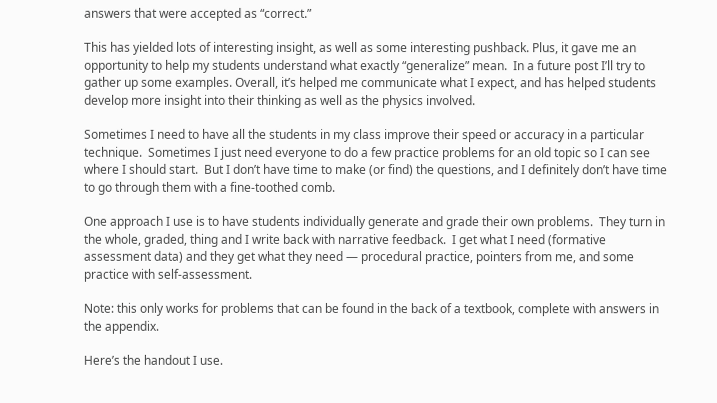answers that were accepted as “correct.”

This has yielded lots of interesting insight, as well as some interesting pushback. Plus, it gave me an opportunity to help my students understand what exactly “generalize” mean.  In a future post I’ll try to gather up some examples. Overall, it’s helped me communicate what I expect, and has helped students develop more insight into their thinking as well as the physics involved.

Sometimes I need to have all the students in my class improve their speed or accuracy in a particular technique.  Sometimes I just need everyone to do a few practice problems for an old topic so I can see where I should start.  But I don’t have time to make (or find) the questions, and I definitely don’t have time to go through them with a fine-toothed comb.

One approach I use is to have students individually generate and grade their own problems.  They turn in the whole, graded, thing and I write back with narrative feedback.  I get what I need (formative assessment data) and they get what they need — procedural practice, pointers from me, and some practice with self-assessment.

Note: this only works for problems that can be found in the back of a textbook, complete with answers in the appendix.

Here’s the handout I use.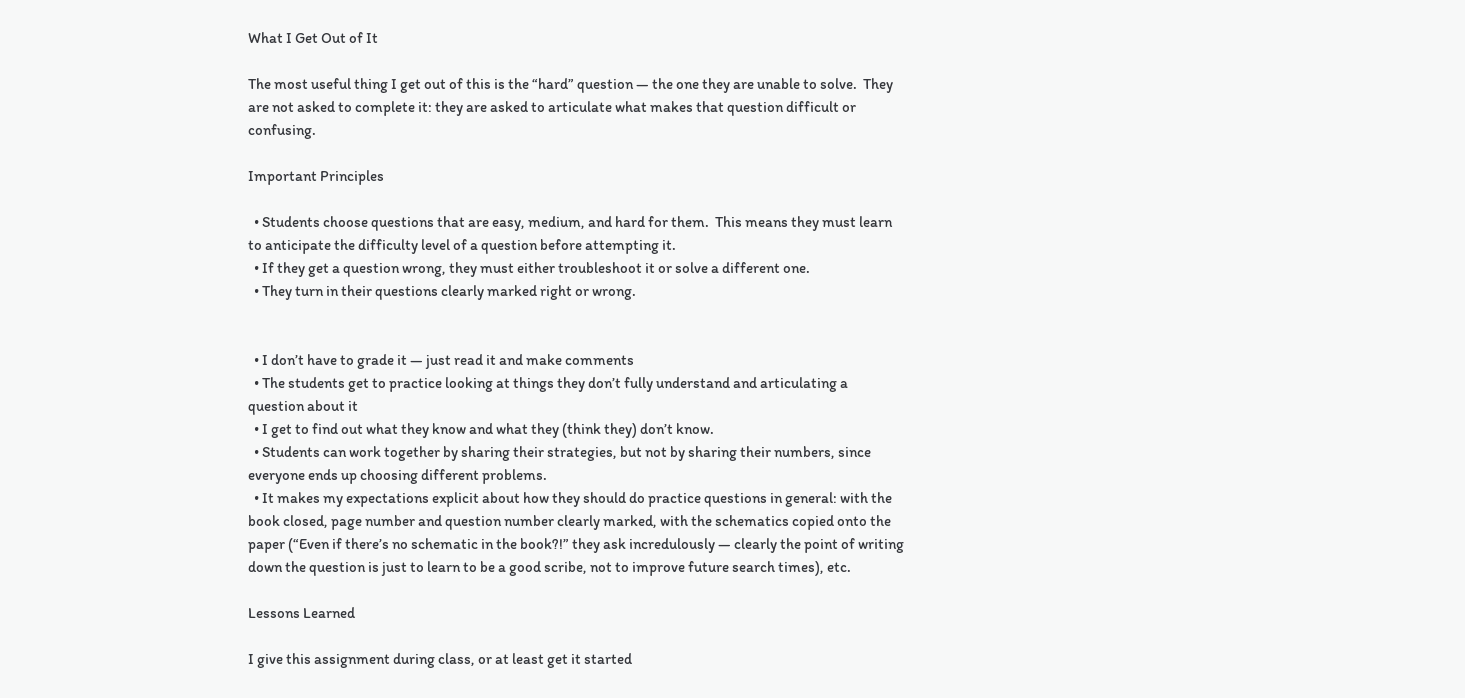What I Get Out of It

The most useful thing I get out of this is the “hard” question — the one they are unable to solve.  They are not asked to complete it: they are asked to articulate what makes that question difficult or confusing.

Important Principles

  • Students choose questions that are easy, medium, and hard for them.  This means they must learn to anticipate the difficulty level of a question before attempting it.
  • If they get a question wrong, they must either troubleshoot it or solve a different one.
  • They turn in their questions clearly marked right or wrong.


  • I don’t have to grade it — just read it and make comments
  • The students get to practice looking at things they don’t fully understand and articulating a question about it
  • I get to find out what they know and what they (think they) don’t know.
  • Students can work together by sharing their strategies, but not by sharing their numbers, since everyone ends up choosing different problems.
  • It makes my expectations explicit about how they should do practice questions in general: with the book closed, page number and question number clearly marked, with the schematics copied onto the paper (“Even if there’s no schematic in the book?!” they ask incredulously — clearly the point of writing down the question is just to learn to be a good scribe, not to improve future search times), etc.

Lessons Learned

I give this assignment during class, or at least get it started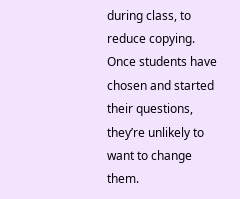during class, to reduce copying.  Once students have chosen and started their questions, they’re unlikely to want to change them.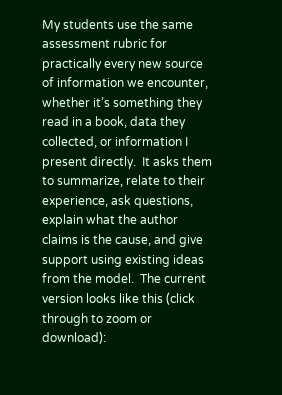My students use the same assessment rubric for practically every new source of information we encounter, whether it’s something they read in a book, data they collected, or information I present directly.  It asks them to summarize, relate to their experience, ask questions, explain what the author claims is the cause, and give support using existing ideas from the model.  The current version looks like this (click through to zoom or download):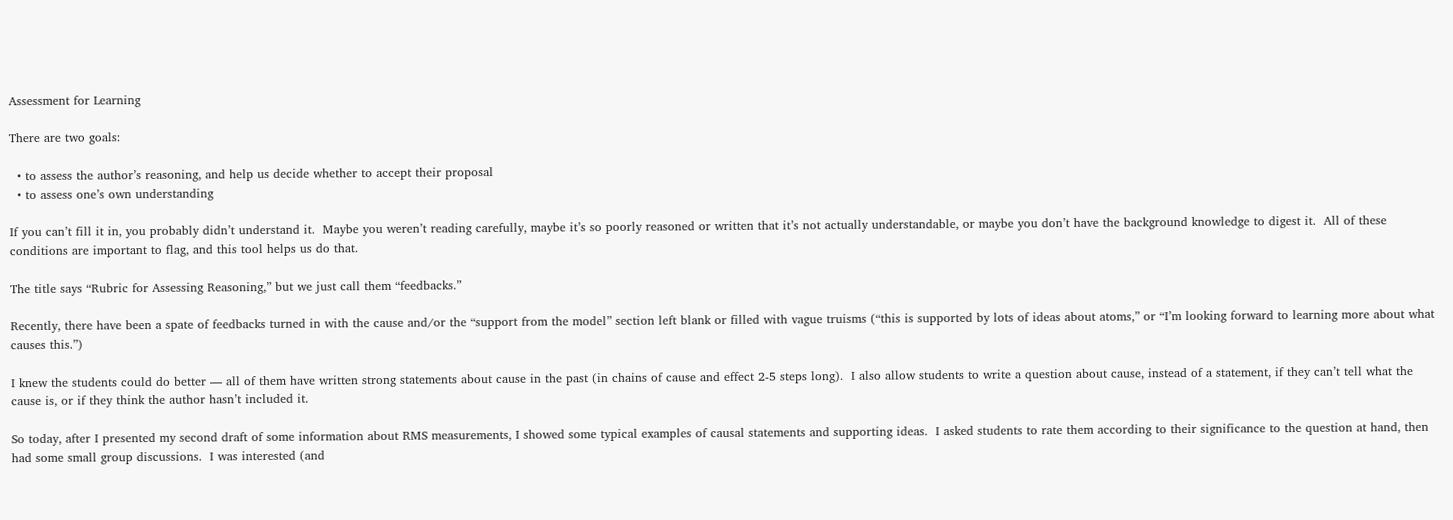Assessment for Learning

There are two goals:

  • to assess the author’s reasoning, and help us decide whether to accept their proposal
  • to assess one’s own understanding

If you can’t fill it in, you probably didn’t understand it.  Maybe you weren’t reading carefully, maybe it’s so poorly reasoned or written that it’s not actually understandable, or maybe you don’t have the background knowledge to digest it.  All of these conditions are important to flag, and this tool helps us do that.

The title says “Rubric for Assessing Reasoning,” but we just call them “feedbacks.”

Recently, there have been a spate of feedbacks turned in with the cause and/or the “support from the model” section left blank or filled with vague truisms (“this is supported by lots of ideas about atoms,” or “I’m looking forward to learning more about what causes this.”)

I knew the students could do better — all of them have written strong statements about cause in the past (in chains of cause and effect 2-5 steps long).  I also allow students to write a question about cause, instead of a statement, if they can’t tell what the cause is, or if they think the author hasn’t included it.

So today, after I presented my second draft of some information about RMS measurements, I showed some typical examples of causal statements and supporting ideas.  I asked students to rate them according to their significance to the question at hand, then had some small group discussions.  I was interested (and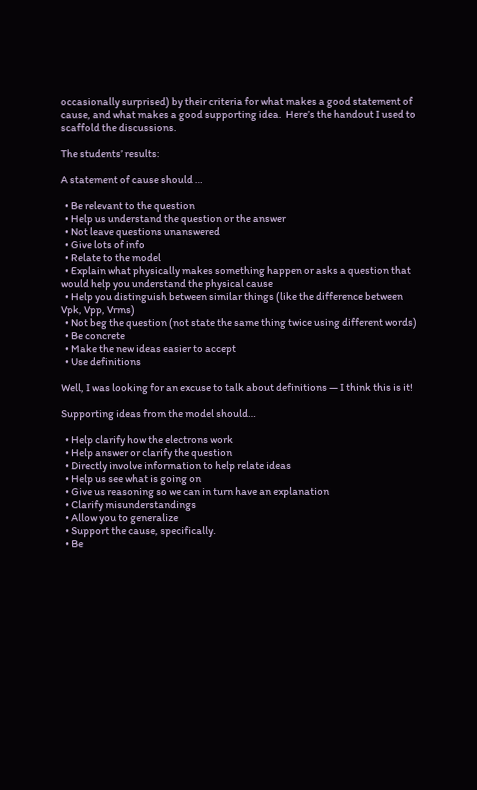occasionally surprised) by their criteria for what makes a good statement of cause, and what makes a good supporting idea.  Here’s the handout I used to scaffold the discussions.

The students’ results:

A statement of cause should …

  • Be relevant to the question
  • Help us understand the question or the answer
  • Not leave questions unanswered
  • Give lots of info
  • Relate to the model
  • Explain what physically makes something happen or asks a question that would help you understand the physical cause
  • Help you distinguish between similar things (like the difference between Vpk, Vpp, Vrms)
  • Not beg the question (not state the same thing twice using different words)
  • Be concrete
  • Make the new ideas easier to accept
  • Use definitions

Well, I was looking for an excuse to talk about definitions — I think this is it!

Supporting ideas from the model should…

  • Help clarify how the electrons work
  • Help answer or clarify the question
  • Directly involve information to help relate ideas
  • Help us see what is going on
  • Give us reasoning so we can in turn have an explanation
  • Clarify misunderstandings
  • Allow you to generalize
  • Support the cause, specifically.
  • Be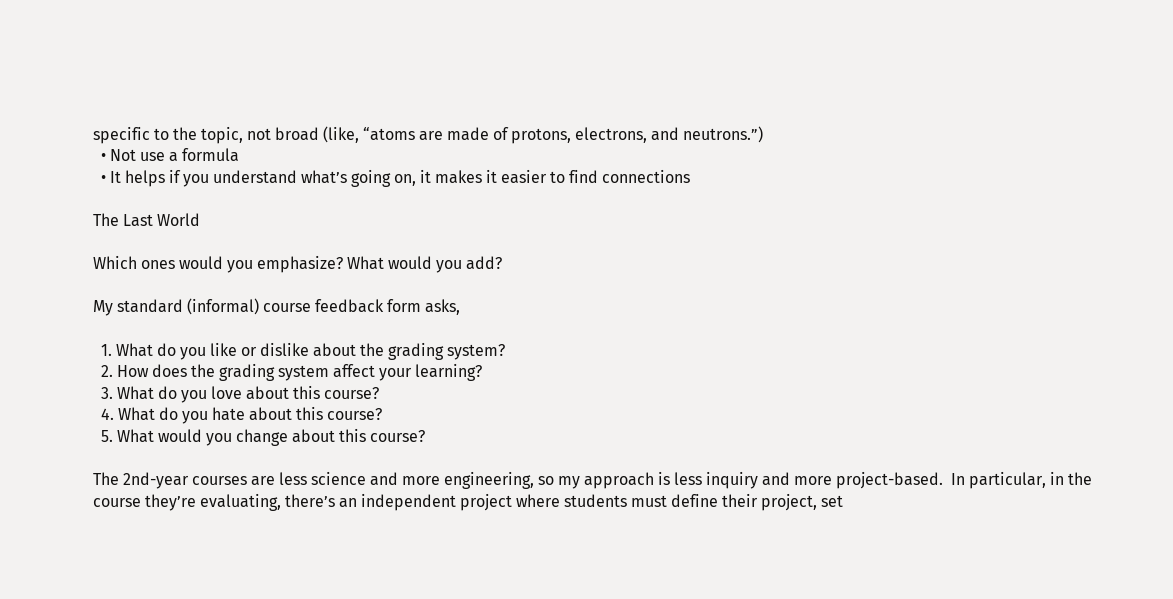specific to the topic, not broad (like, “atoms are made of protons, electrons, and neutrons.”)
  • Not use a formula
  • It helps if you understand what’s going on, it makes it easier to find connections

The Last World

Which ones would you emphasize? What would you add?

My standard (informal) course feedback form asks,

  1. What do you like or dislike about the grading system?
  2. How does the grading system affect your learning?
  3. What do you love about this course?
  4. What do you hate about this course?
  5. What would you change about this course?

The 2nd-year courses are less science and more engineering, so my approach is less inquiry and more project-based.  In particular, in the course they’re evaluating, there’s an independent project where students must define their project, set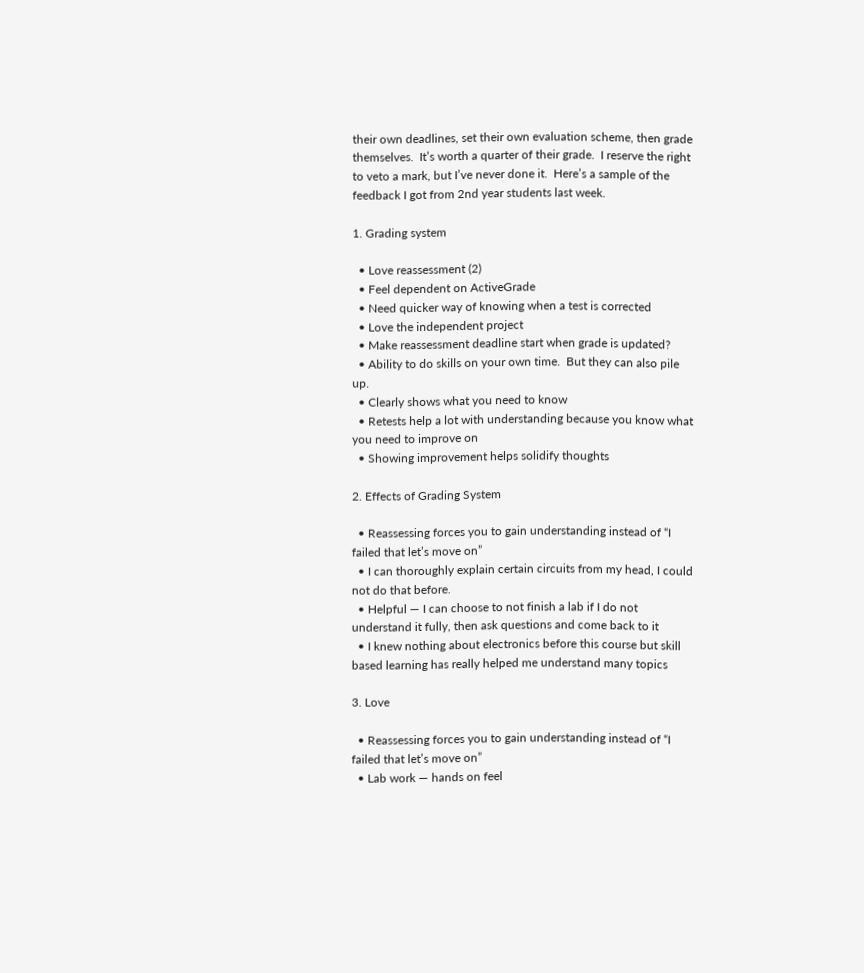their own deadlines, set their own evaluation scheme, then grade themselves.  It’s worth a quarter of their grade.  I reserve the right to veto a mark, but I’ve never done it.  Here’s a sample of the feedback I got from 2nd year students last week.

1. Grading system

  • Love reassessment (2)
  • Feel dependent on ActiveGrade
  • Need quicker way of knowing when a test is corrected
  • Love the independent project
  • Make reassessment deadline start when grade is updated?
  • Ability to do skills on your own time.  But they can also pile up.
  • Clearly shows what you need to know
  • Retests help a lot with understanding because you know what you need to improve on
  • Showing improvement helps solidify thoughts

2. Effects of Grading System

  • Reassessing forces you to gain understanding instead of “I failed that let’s move on”
  • I can thoroughly explain certain circuits from my head, I could not do that before.
  • Helpful — I can choose to not finish a lab if I do not understand it fully, then ask questions and come back to it
  • I knew nothing about electronics before this course but skill based learning has really helped me understand many topics

3. Love

  • Reassessing forces you to gain understanding instead of “I failed that let’s move on”
  • Lab work — hands on feel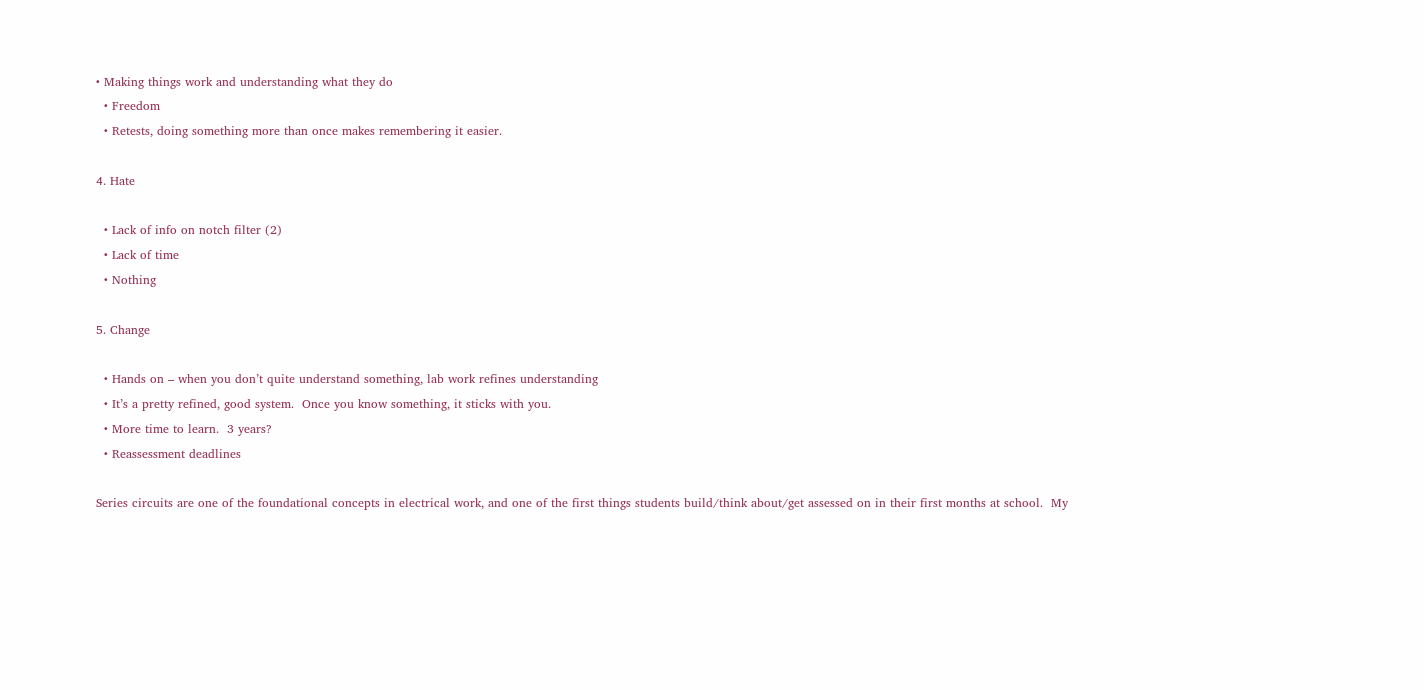• Making things work and understanding what they do
  • Freedom
  • Retests, doing something more than once makes remembering it easier.

4. Hate

  • Lack of info on notch filter (2)
  • Lack of time
  • Nothing

5. Change

  • Hands on – when you don’t quite understand something, lab work refines understanding
  • It’s a pretty refined, good system.  Once you know something, it sticks with you.
  • More time to learn.  3 years?
  • Reassessment deadlines

Series circuits are one of the foundational concepts in electrical work, and one of the first things students build/think about/get assessed on in their first months at school.  My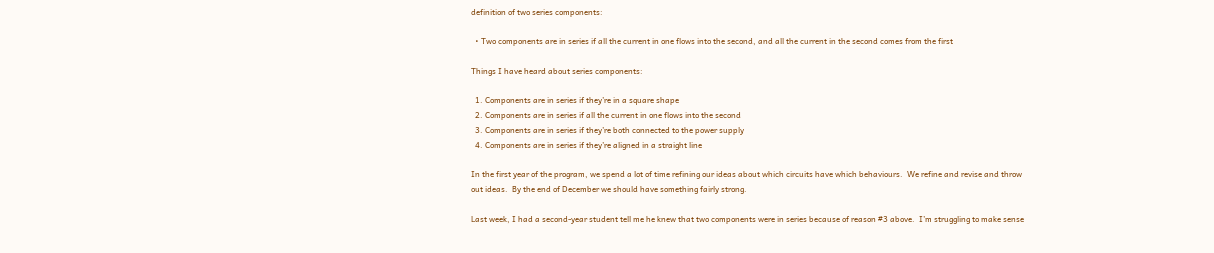definition of two series components:

  • Two components are in series if all the current in one flows into the second, and all the current in the second comes from the first

Things I have heard about series components:

  1. Components are in series if they’re in a square shape
  2. Components are in series if all the current in one flows into the second
  3. Components are in series if they’re both connected to the power supply
  4. Components are in series if they’re aligned in a straight line

In the first year of the program, we spend a lot of time refining our ideas about which circuits have which behaviours.  We refine and revise and throw out ideas.  By the end of December we should have something fairly strong.

Last week, I had a second-year student tell me he knew that two components were in series because of reason #3 above.  I’m struggling to make sense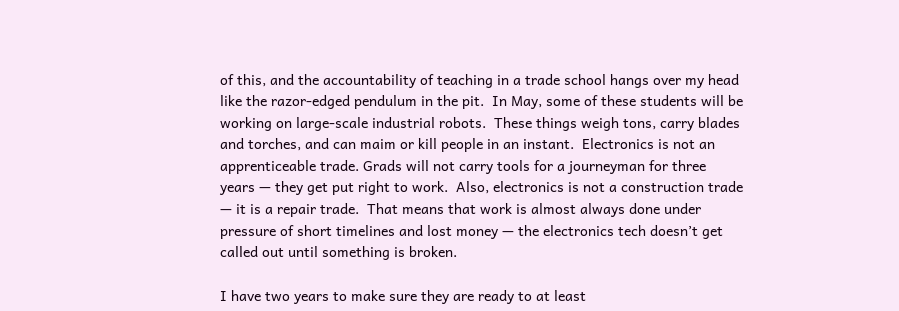of this, and the accountability of teaching in a trade school hangs over my head like the razor-edged pendulum in the pit.  In May, some of these students will be working on large-scale industrial robots.  These things weigh tons, carry blades and torches, and can maim or kill people in an instant.  Electronics is not an apprenticeable trade. Grads will not carry tools for a journeyman for three years — they get put right to work.  Also, electronics is not a construction trade — it is a repair trade.  That means that work is almost always done under pressure of short timelines and lost money — the electronics tech doesn’t get called out until something is broken.

I have two years to make sure they are ready to at least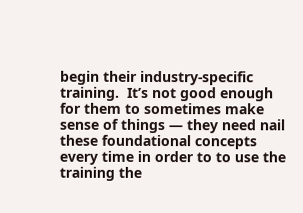begin their industry-specific training.  It’s not good enough for them to sometimes make sense of things — they need nail these foundational concepts every time in order to to use the training the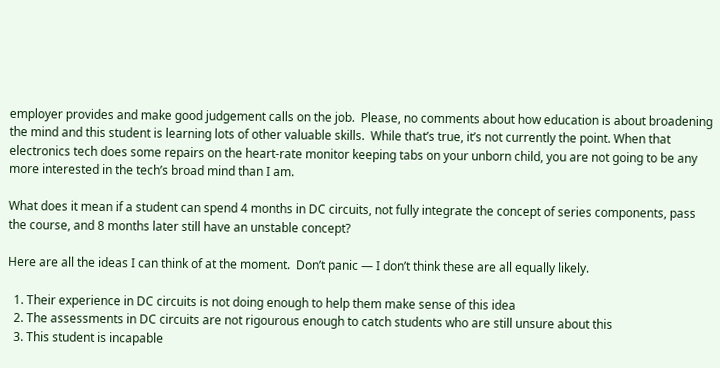employer provides and make good judgement calls on the job.  Please, no comments about how education is about broadening the mind and this student is learning lots of other valuable skills.  While that’s true, it’s not currently the point. When that electronics tech does some repairs on the heart-rate monitor keeping tabs on your unborn child, you are not going to be any more interested in the tech’s broad mind than I am.

What does it mean if a student can spend 4 months in DC circuits, not fully integrate the concept of series components, pass the course, and 8 months later still have an unstable concept?

Here are all the ideas I can think of at the moment.  Don’t panic — I don’t think these are all equally likely.

  1. Their experience in DC circuits is not doing enough to help them make sense of this idea
  2. The assessments in DC circuits are not rigourous enough to catch students who are still unsure about this
  3. This student is incapable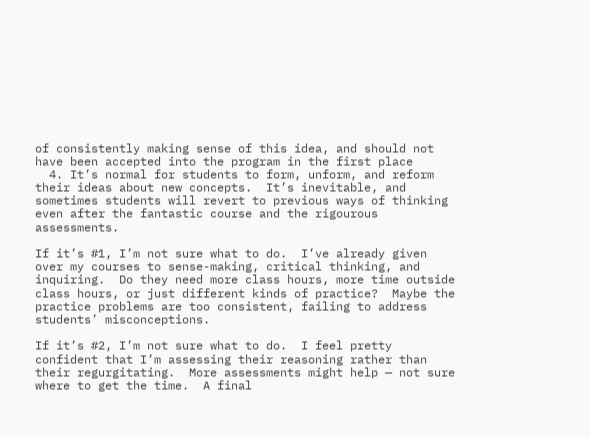of consistently making sense of this idea, and should not have been accepted into the program in the first place
  4. It’s normal for students to form, unform, and reform their ideas about new concepts.  It’s inevitable, and sometimes students will revert to previous ways of thinking even after the fantastic course and the rigourous assessments.

If it’s #1, I’m not sure what to do.  I’ve already given over my courses to sense-making, critical thinking, and inquiring.  Do they need more class hours, more time outside class hours, or just different kinds of practice?  Maybe the practice problems are too consistent, failing to address students’ misconceptions.

If it’s #2, I’m not sure what to do.  I feel pretty confident that I’m assessing their reasoning rather than their regurgitating.  More assessments might help — not sure where to get the time.  A final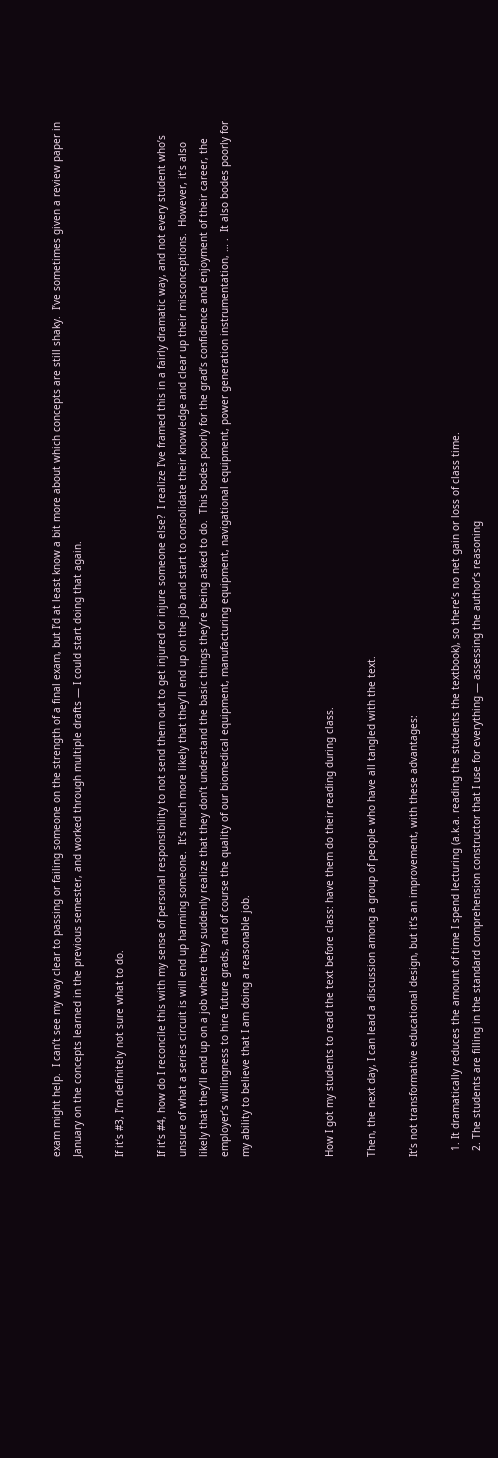exam might help.  I can’t see my way clear to passing or failing someone on the strength of a final exam, but I’d at least know a bit more about which concepts are still shaky.  I’ve sometimes given a review paper in January on the concepts learned in the previous semester, and worked through multiple drafts — I could start doing that again.

If it’s #3, I’m definitely not sure what to do.

If it’s #4, how do I reconcile this with my sense of personal responsibility to not send them out to get injured or injure someone else?  I realize I’ve framed this in a fairly dramatic way, and not every student who’s unsure of what a series circuit is will end up harming someone.  It’s much more likely that they’ll end up on the job and start to consolidate their knowledge and clear up their misconceptions.  However, it’s also likely that they’ll end up on a job where they suddenly realize that they don’t understand the basic things they’re being asked to do.  This bodes poorly for the grad’s confidence and enjoyment of their career, the employer’s willingness to hire future grads, and of course the quality of our biomedical equipment, manufacturing equipment, navigational equipment, power generation instrumentation, … .  It also bodes poorly for my ability to believe that I am doing a reasonable job.



How I got my students to read the text before class: have them do their reading during class.

Then, the next day, I can lead a discussion among a group of people who have all tangled with the text.

It’s not transformative educational design, but it’s an improvement, with these advantages:

  1. It dramatically reduces the amount of time I spend lecturing (a.k.a. reading the students the textbook), so there’s no net gain or loss of class time.
  2. The students are filling in the standard comprehension constructor that I use for everything — assessing the author’s reasoning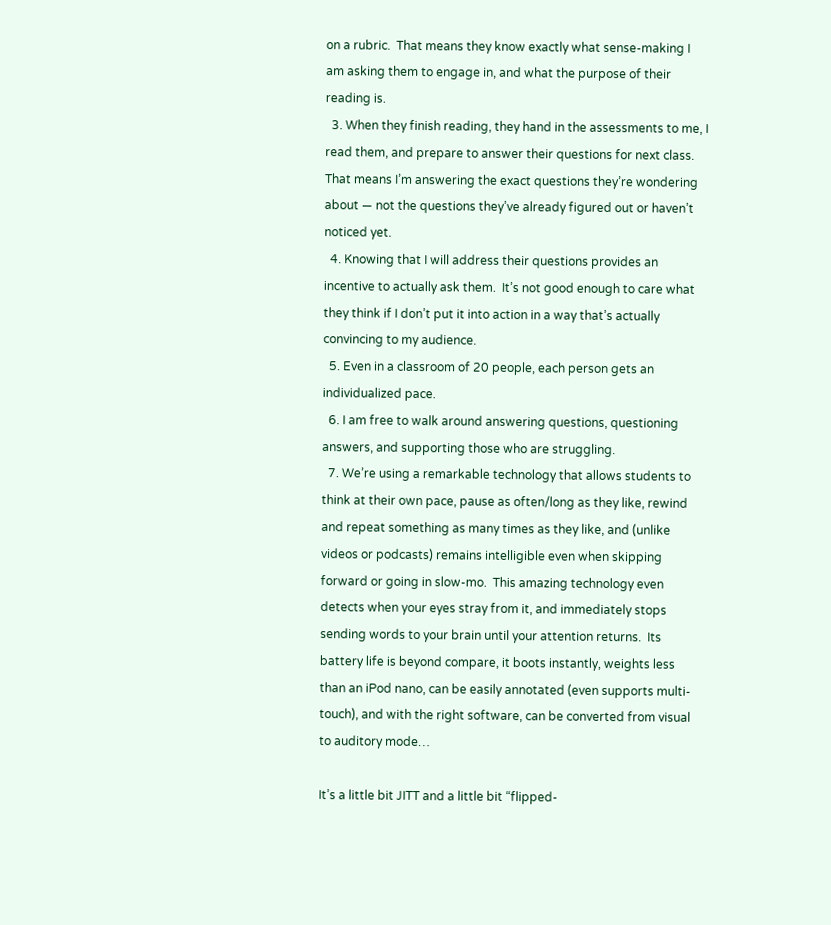on a rubric.  That means they know exactly what sense-making I am asking them to engage in, and what the purpose of their reading is.
  3. When they finish reading, they hand in the assessments to me, I read them, and prepare to answer their questions for next class.  That means I’m answering the exact questions they’re wondering about — not the questions they’ve already figured out or haven’t noticed yet.
  4. Knowing that I will address their questions provides an incentive to actually ask them.  It’s not good enough to care what they think if I don’t put it into action in a way that’s actually convincing to my audience.
  5. Even in a classroom of 20 people, each person gets an individualized pace.
  6. I am free to walk around answering questions, questioning answers, and supporting those who are struggling.
  7. We’re using a remarkable technology that allows students to think at their own pace, pause as often/long as they like, rewind and repeat something as many times as they like, and (unlike videos or podcasts) remains intelligible even when skipping forward or going in slow-mo.  This amazing technology even detects when your eyes stray from it, and immediately stops sending words to your brain until your attention returns.  Its battery life is beyond compare, it boots instantly, weights less than an iPod nano, can be easily annotated (even supports multi-touch), and with the right software, can be converted from visual to auditory mode…

It’s a little bit JITT and a little bit “flipped-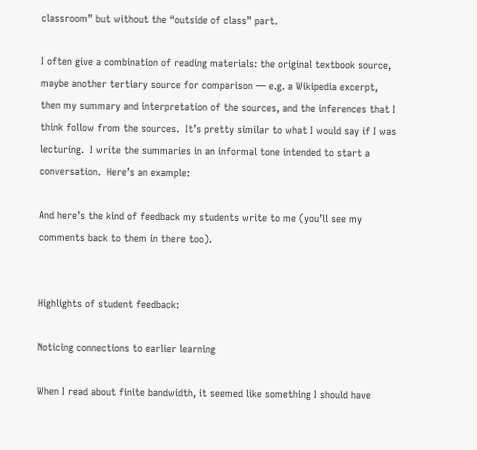classroom” but without the “outside of class” part.

I often give a combination of reading materials: the original textbook source, maybe another tertiary source for comparison — e.g. a Wikipedia excerpt, then my summary and interpretation of the sources, and the inferences that I think follow from the sources.  It’s pretty similar to what I would say if I was lecturing.  I write the summaries in an informal tone intended to start a conversation.  Here’s an example:

And here’s the kind of feedback my students write to me (you’ll see my comments back to them in there too).


Highlights of student feedback:

Noticing connections to earlier learning

When I read about finite bandwidth, it seemed like something I should have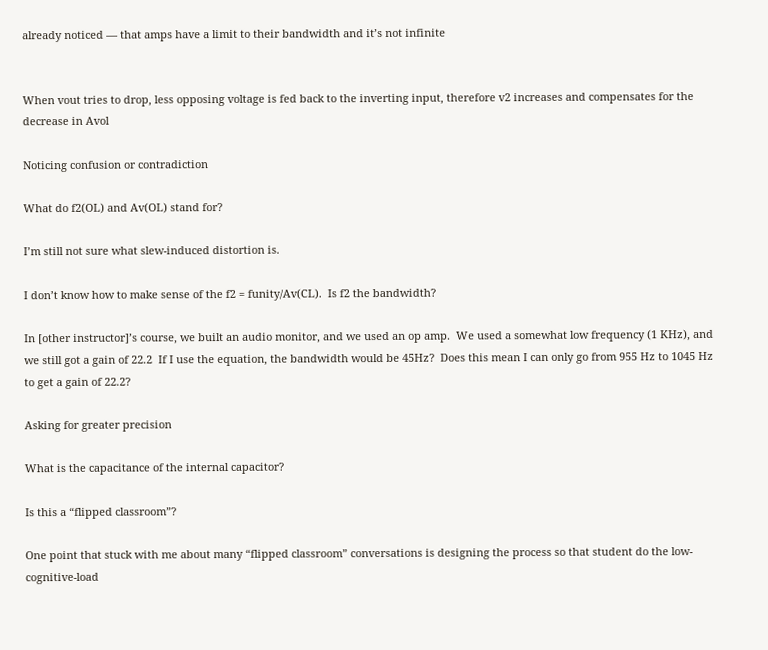already noticed — that amps have a limit to their bandwidth and it’s not infinite


When vout tries to drop, less opposing voltage is fed back to the inverting input, therefore v2 increases and compensates for the decrease in Avol

Noticing confusion or contradiction

What do f2(OL) and Av(OL) stand for?

I’m still not sure what slew-induced distortion is.

I don’t know how to make sense of the f2 = funity/Av(CL).  Is f2 the bandwidth?

In [other instructor]’s course, we built an audio monitor, and we used an op amp.  We used a somewhat low frequency (1 KHz), and we still got a gain of 22.2  If I use the equation, the bandwidth would be 45Hz?  Does this mean I can only go from 955 Hz to 1045 Hz to get a gain of 22.2?

Asking for greater precision

What is the capacitance of the internal capacitor?

Is this a “flipped classroom”?

One point that stuck with me about many “flipped classroom” conversations is designing the process so that student do the low-cognitive-load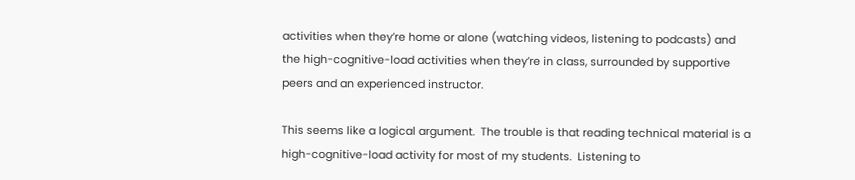activities when they’re home or alone (watching videos, listening to podcasts) and the high-cognitive-load activities when they’re in class, surrounded by supportive peers and an experienced instructor.

This seems like a logical argument.  The trouble is that reading technical material is a high-cognitive-load activity for most of my students.  Listening to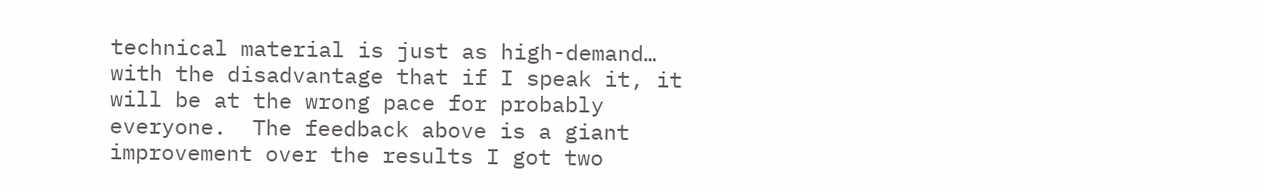technical material is just as high-demand… with the disadvantage that if I speak it, it will be at the wrong pace for probably everyone.  The feedback above is a giant improvement over the results I got two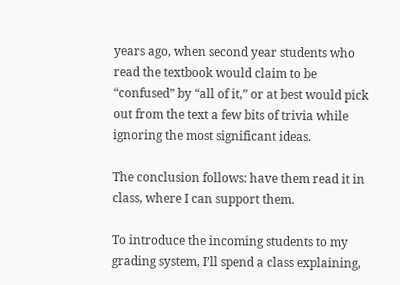years ago, when second year students who read the textbook would claim to be “confused” by “all of it,” or at best would pick out from the text a few bits of trivia while ignoring the most significant ideas.

The conclusion follows: have them read it in class, where I can support them.

To introduce the incoming students to my grading system, I’ll spend a class explaining,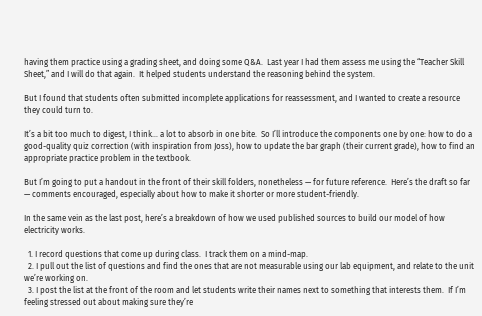having them practice using a grading sheet, and doing some Q&A.  Last year I had them assess me using the “Teacher Skill Sheet,” and I will do that again.  It helped students understand the reasoning behind the system.

But I found that students often submitted incomplete applications for reassessment, and I wanted to create a resource they could turn to.

It’s a bit too much to digest, I think… a lot to absorb in one bite.  So I’ll introduce the components one by one: how to do a good-quality quiz correction (with inspiration from Joss), how to update the bar graph (their current grade), how to find an appropriate practice problem in the textbook.

But I’m going to put a handout in the front of their skill folders, nonetheless — for future reference.  Here’s the draft so far — comments encouraged, especially about how to make it shorter or more student-friendly.

In the same vein as the last post, here’s a breakdown of how we used published sources to build our model of how electricity works.

  1. I record questions that come up during class.  I track them on a mind-map.
  2. I pull out the list of questions and find the ones that are not measurable using our lab equipment, and relate to the unit we’re working on.
  3. I post the list at the front of the room and let students write their names next to something that interests them.  If I’m feeling stressed out about making sure they’re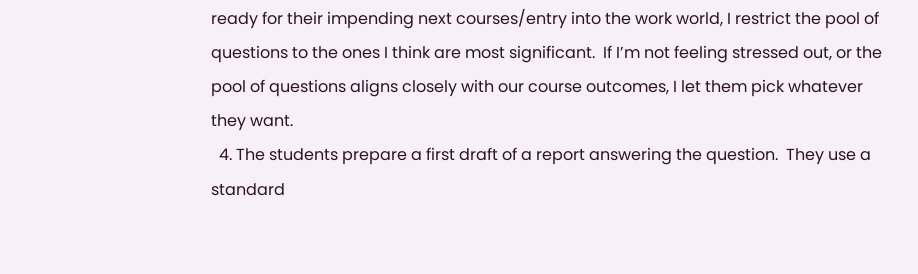ready for their impending next courses/entry into the work world, I restrict the pool of questions to the ones I think are most significant.  If I’m not feeling stressed out, or the pool of questions aligns closely with our course outcomes, I let them pick whatever they want.
  4. The students prepare a first draft of a report answering the question.  They use a standard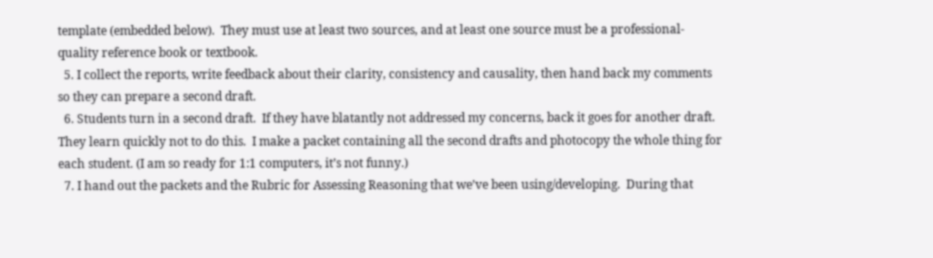template (embedded below).  They must use at least two sources, and at least one source must be a professional-quality reference book or textbook.
  5. I collect the reports, write feedback about their clarity, consistency and causality, then hand back my comments so they can prepare a second draft.
  6. Students turn in a second draft.  If they have blatantly not addressed my concerns, back it goes for another draft.  They learn quickly not to do this.  I make a packet containing all the second drafts and photocopy the whole thing for each student. (I am so ready for 1:1 computers, it’s not funny.)
  7. I hand out the packets and the Rubric for Assessing Reasoning that we’ve been using/developing.  During that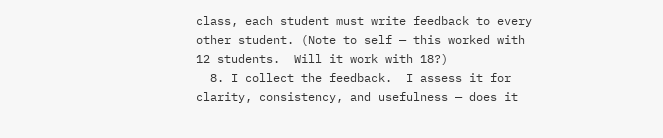class, each student must write feedback to every other student. (Note to self — this worked with 12 students.  Will it work with 18?)
  8. I collect the feedback.  I assess it for clarity, consistency, and usefulness — does it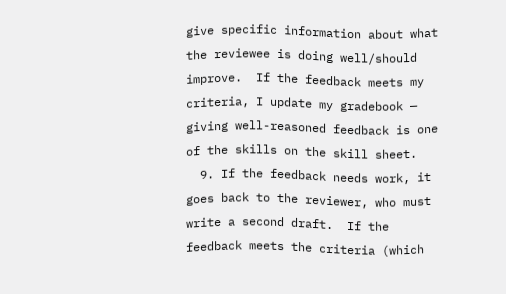give specific information about what the reviewee is doing well/should improve.  If the feedback meets my criteria, I update my gradebook — giving well-reasoned feedback is one of the skills on the skill sheet.
  9. If the feedback needs work, it goes back to the reviewer, who must write a second draft.  If the feedback meets the criteria (which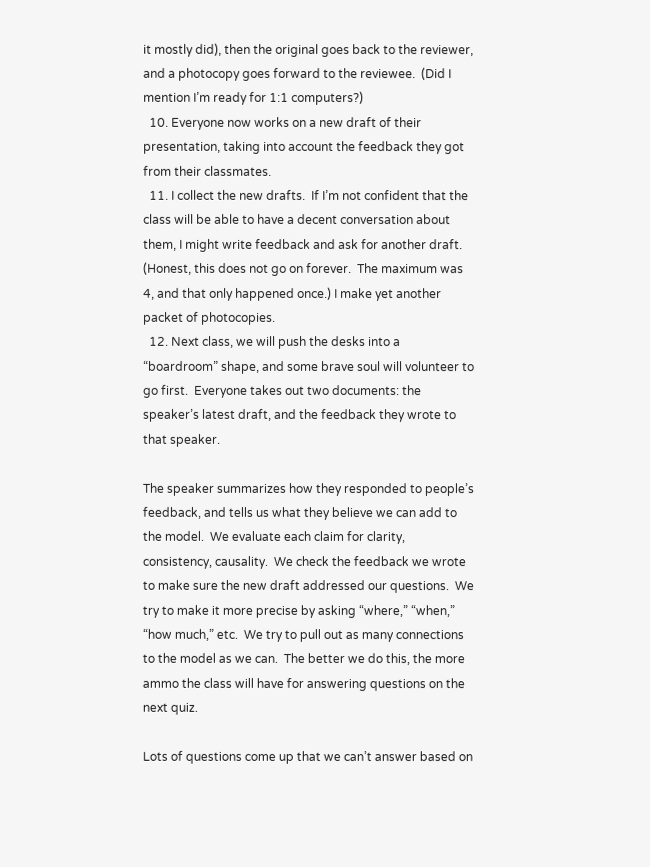it mostly did), then the original goes back to the reviewer, and a photocopy goes forward to the reviewee.  (Did I mention I’m ready for 1:1 computers?)
  10. Everyone now works on a new draft of their presentation, taking into account the feedback they got from their classmates.
  11. I collect the new drafts.  If I’m not confident that the class will be able to have a decent conversation about them, I might write feedback and ask for another draft. (Honest, this does not go on forever.  The maximum was 4, and that only happened once.) I make yet another packet of photocopies.
  12. Next class, we will push the desks into a “boardroom” shape, and some brave soul will volunteer to go first.  Everyone takes out two documents: the speaker’s latest draft, and the feedback they wrote to that speaker.

The speaker summarizes how they responded to people’s feedback, and tells us what they believe we can add to the model.  We evaluate each claim for clarity, consistency, causality.  We check the feedback we wrote to make sure the new draft addressed our questions.  We try to make it more precise by asking “where,” “when,” “how much,” etc.  We try to pull out as many connections to the model as we can.  The better we do this, the more ammo the class will have for answering questions on the next quiz.

Lots of questions come up that we can’t answer based on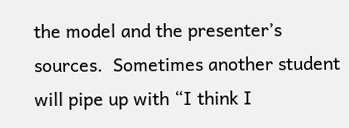the model and the presenter’s sources.  Sometimes another student will pipe up with “I think I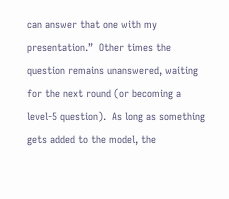can answer that one with my presentation.”  Other times the question remains unanswered, waiting for the next round (or becoming a level-5 question).  As long as something gets added to the model, the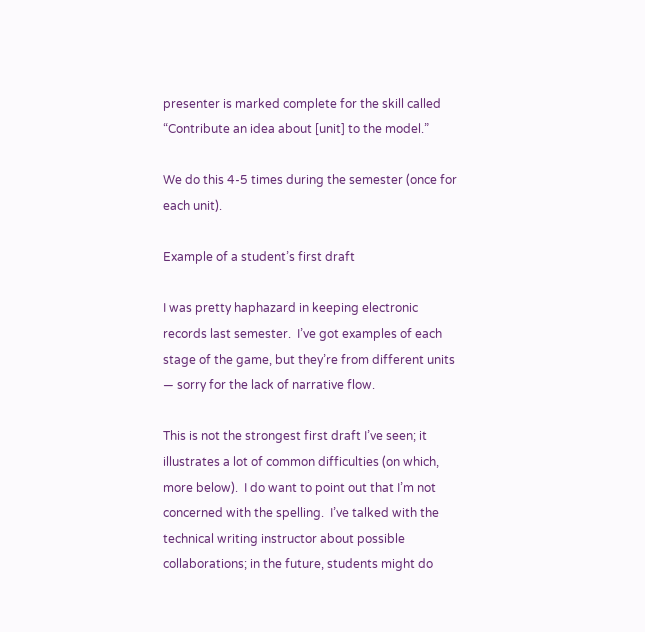presenter is marked complete for the skill called “Contribute an idea about [unit] to the model.”

We do this 4-5 times during the semester (once for each unit).

Example of a student’s first draft

I was pretty haphazard in keeping electronic records last semester.  I’ve got examples of each stage of the game, but they’re from different units — sorry for the lack of narrative flow.

This is not the strongest first draft I’ve seen; it illustrates a lot of common difficulties (on which, more below).  I do want to point out that I’m not concerned with the spelling.  I’ve talked with the technical writing instructor about possible collaborations; in the future, students might do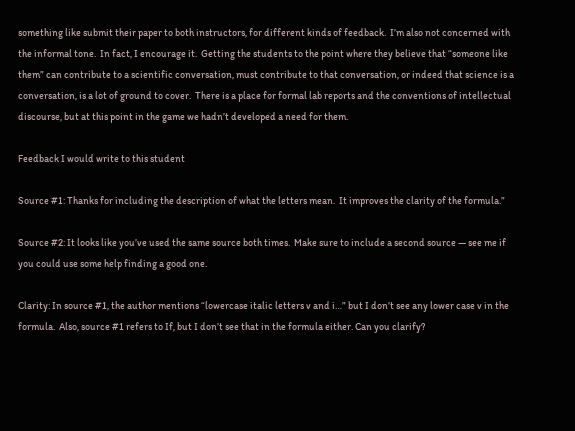something like submit their paper to both instructors, for different kinds of feedback.  I’m also not concerned with the informal tone.  In fact, I encourage it.  Getting the students to the point where they believe that “someone like them” can contribute to a scientific conversation, must contribute to that conversation, or indeed that science is a conversation, is a lot of ground to cover.  There is a place for formal lab reports and the conventions of intellectual discourse, but at this point in the game we hadn’t developed a need for them.

Feedback I would write to this student

Source #1: Thanks for including the description of what the letters mean.  It improves the clarity of the formula.”

Source #2: It looks like you’ve used the same source both times.  Make sure to include a second source — see me if you could use some help finding a good one.

Clarity: In source #1, the author mentions “lowercase italic letters v and i…” but I don’t see any lower case v in the formula.  Also, source #1 refers to If, but I don’t see that in the formula either. Can you clarify?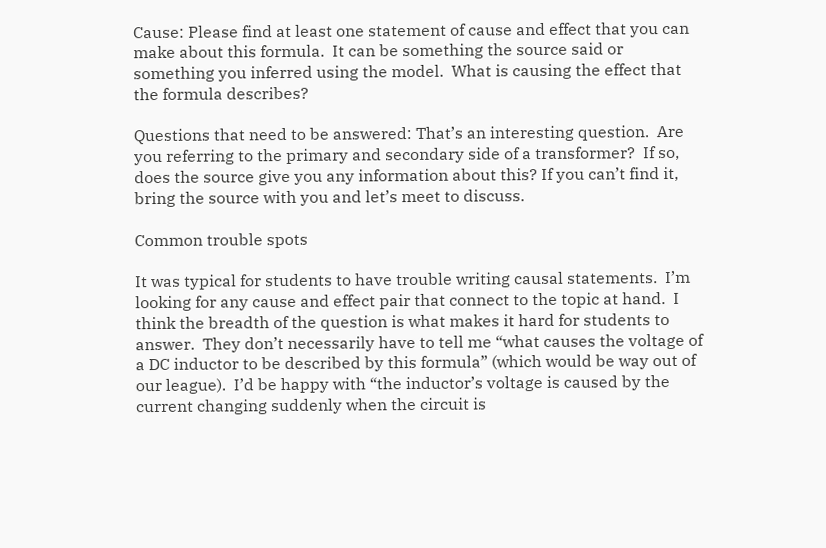Cause: Please find at least one statement of cause and effect that you can make about this formula.  It can be something the source said or something you inferred using the model.  What is causing the effect that the formula describes?

Questions that need to be answered: That’s an interesting question.  Are you referring to the primary and secondary side of a transformer?  If so, does the source give you any information about this? If you can’t find it, bring the source with you and let’s meet to discuss.

Common trouble spots

It was typical for students to have trouble writing causal statements.  I’m looking for any cause and effect pair that connect to the topic at hand.  I think the breadth of the question is what makes it hard for students to answer.  They don’t necessarily have to tell me “what causes the voltage of a DC inductor to be described by this formula” (which would be way out of our league).  I’d be happy with “the inductor’s voltage is caused by the current changing suddenly when the circuit is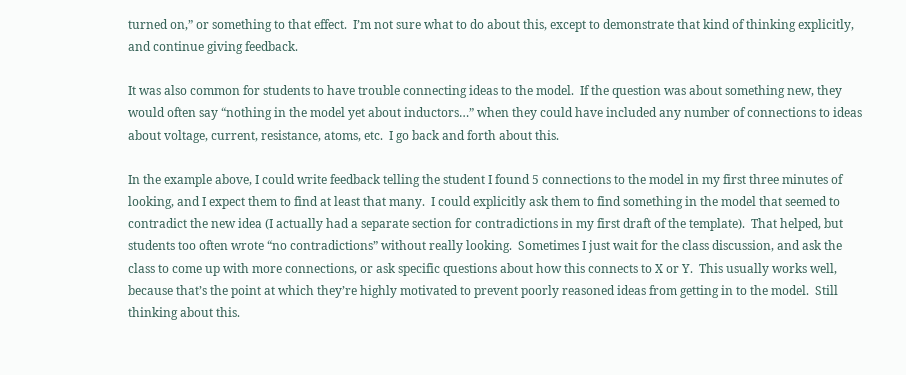turned on,” or something to that effect.  I’m not sure what to do about this, except to demonstrate that kind of thinking explicitly, and continue giving feedback.

It was also common for students to have trouble connecting ideas to the model.  If the question was about something new, they would often say “nothing in the model yet about inductors…” when they could have included any number of connections to ideas about voltage, current, resistance, atoms, etc.  I go back and forth about this.

In the example above, I could write feedback telling the student I found 5 connections to the model in my first three minutes of looking, and I expect them to find at least that many.  I could explicitly ask them to find something in the model that seemed to contradict the new idea (I actually had a separate section for contradictions in my first draft of the template).  That helped, but students too often wrote “no contradictions” without really looking.  Sometimes I just wait for the class discussion, and ask the class to come up with more connections, or ask specific questions about how this connects to X or Y.  This usually works well, because that’s the point at which they’re highly motivated to prevent poorly reasoned ideas from getting in to the model.  Still thinking about this.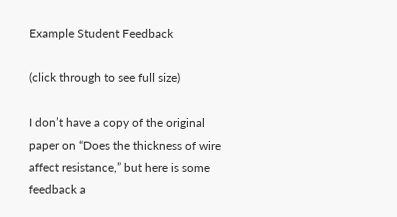Example Student Feedback

(click through to see full size)

I don’t have a copy of the original paper on “Does the thickness of wire affect resistance,” but here is some feedback a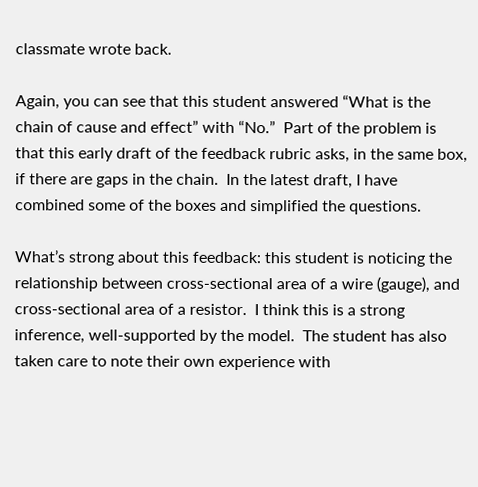classmate wrote back.

Again, you can see that this student answered “What is the chain of cause and effect” with “No.”  Part of the problem is that this early draft of the feedback rubric asks, in the same box, if there are gaps in the chain.  In the latest draft, I have combined some of the boxes and simplified the questions.

What’s strong about this feedback: this student is noticing the relationship between cross-sectional area of a wire (gauge), and cross-sectional area of a resistor.  I think this is a strong inference, well-supported by the model.  The student has also taken care to note their own experience with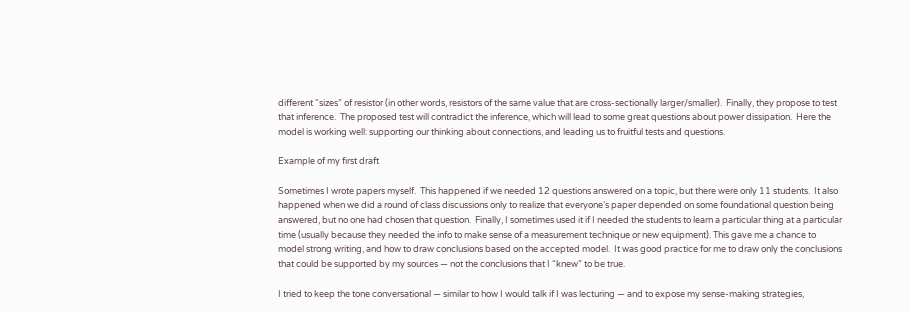different “sizes” of resistor (in other words, resistors of the same value that are cross-sectionally larger/smaller).  Finally, they propose to test that inference.  The proposed test will contradict the inference, which will lead to some great questions about power dissipation.  Here the model is working well: supporting our thinking about connections, and leading us to fruitful tests and questions.

Example of my first draft

Sometimes I wrote papers myself.  This happened if we needed 12 questions answered on a topic, but there were only 11 students.  It also happened when we did a round of class discussions only to realize that everyone’s paper depended on some foundational question being answered, but no one had chosen that question.  Finally, I sometimes used it if I needed the students to learn a particular thing at a particular time (usually because they needed the info to make sense of a measurement technique or new equipment). This gave me a chance to model strong writing, and how to draw conclusions based on the accepted model.  It was good practice for me to draw only the conclusions that could be supported by my sources — not the conclusions that I “knew” to be true.

I tried to keep the tone conversational — similar to how I would talk if I was lecturing — and to expose my sense-making strategies,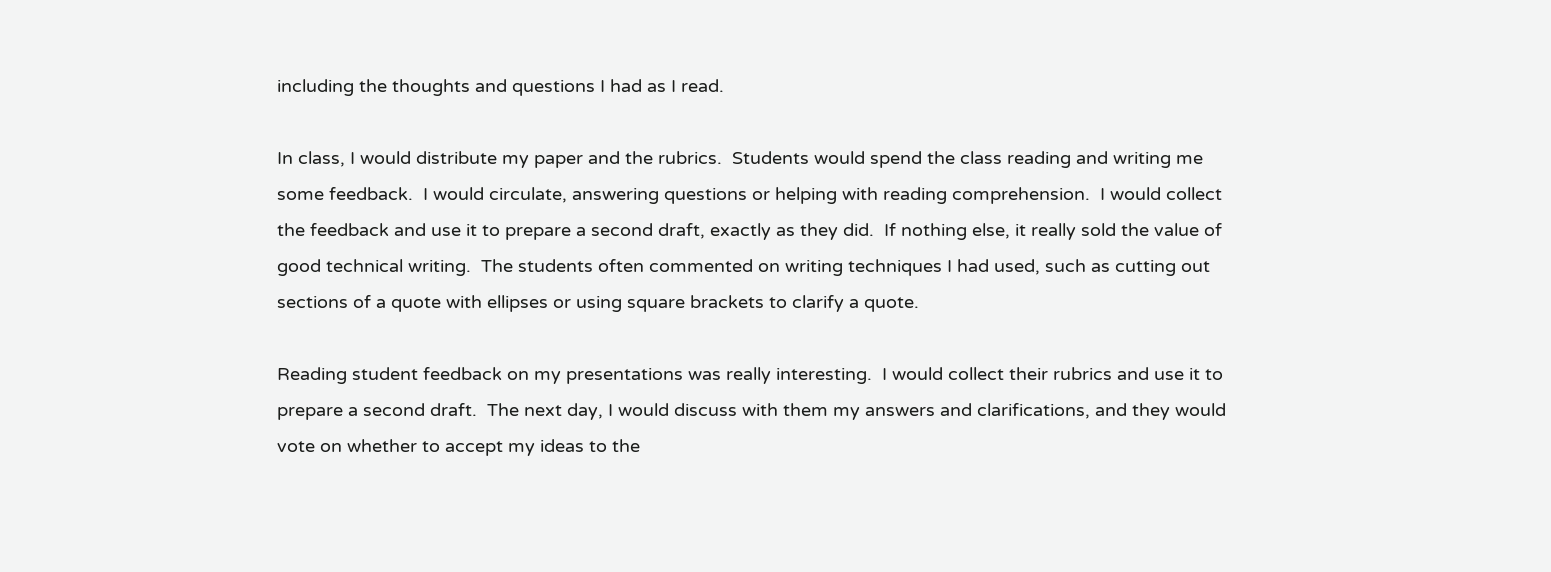including the thoughts and questions I had as I read.

In class, I would distribute my paper and the rubrics.  Students would spend the class reading and writing me some feedback.  I would circulate, answering questions or helping with reading comprehension.  I would collect the feedback and use it to prepare a second draft, exactly as they did.  If nothing else, it really sold the value of good technical writing.  The students often commented on writing techniques I had used, such as cutting out sections of a quote with ellipses or using square brackets to clarify a quote.

Reading student feedback on my presentations was really interesting.  I would collect their rubrics and use it to prepare a second draft.  The next day, I would discuss with them my answers and clarifications, and they would vote on whether to accept my ideas to the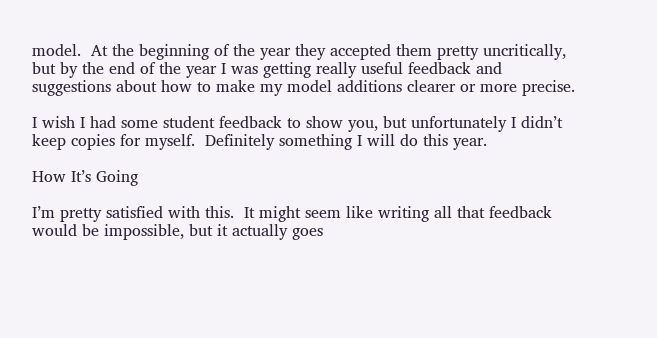model.  At the beginning of the year they accepted them pretty uncritically, but by the end of the year I was getting really useful feedback and suggestions about how to make my model additions clearer or more precise.

I wish I had some student feedback to show you, but unfortunately I didn’t keep copies for myself.  Definitely something I will do this year.

How It’s Going

I’m pretty satisfied with this.  It might seem like writing all that feedback would be impossible, but it actually goes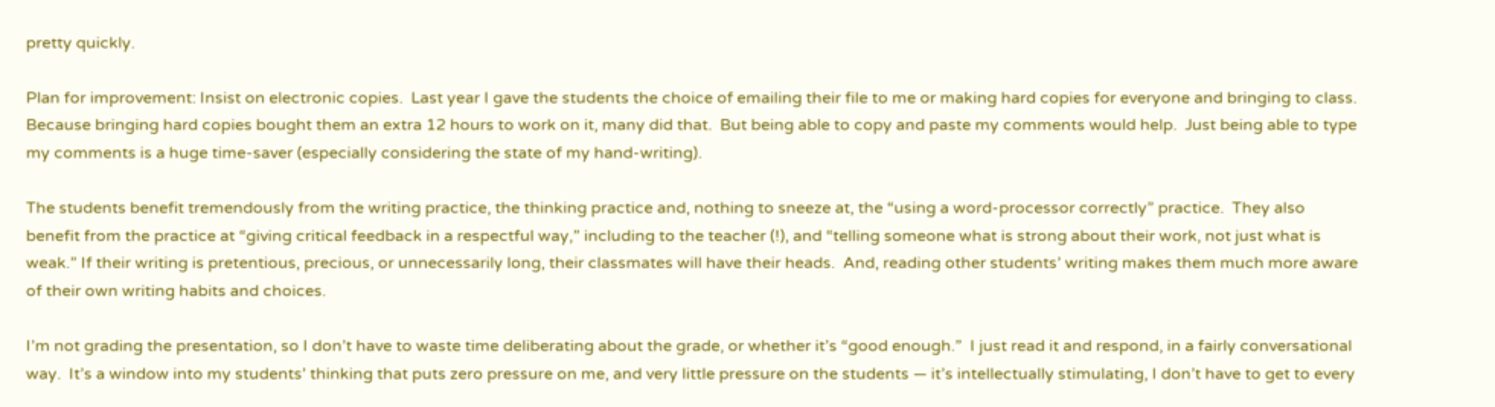pretty quickly.

Plan for improvement: Insist on electronic copies.  Last year I gave the students the choice of emailing their file to me or making hard copies for everyone and bringing to class.  Because bringing hard copies bought them an extra 12 hours to work on it, many did that.  But being able to copy and paste my comments would help.  Just being able to type my comments is a huge time-saver (especially considering the state of my hand-writing).

The students benefit tremendously from the writing practice, the thinking practice and, nothing to sneeze at, the “using a word-processor correctly” practice.  They also benefit from the practice at “giving critical feedback in a respectful way,” including to the teacher (!), and “telling someone what is strong about their work, not just what is weak.” If their writing is pretentious, precious, or unnecessarily long, their classmates will have their heads.  And, reading other students’ writing makes them much more aware of their own writing habits and choices.

I’m not grading the presentation, so I don’t have to waste time deliberating about the grade, or whether it’s “good enough.”  I just read it and respond, in a fairly conversational way.  It’s a window into my students’ thinking that puts zero pressure on me, and very little pressure on the students — it’s intellectually stimulating, I don’t have to get to every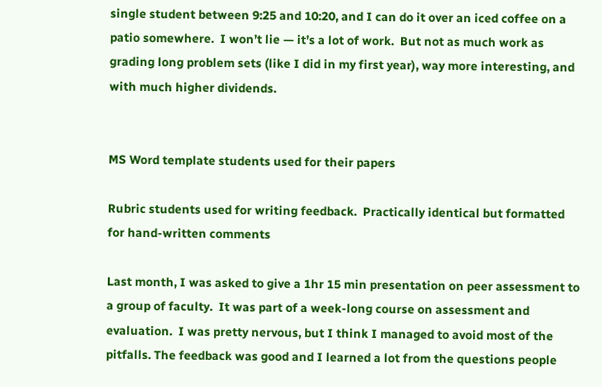single student between 9:25 and 10:20, and I can do it over an iced coffee on a patio somewhere.  I won’t lie — it’s a lot of work.  But not as much work as grading long problem sets (like I did in my first year), way more interesting, and with much higher dividends.


MS Word template students used for their papers

Rubric students used for writing feedback.  Practically identical but formatted for hand-written comments

Last month, I was asked to give a 1hr 15 min presentation on peer assessment to a group of faculty.  It was part of a week-long course on assessment and evaluation.  I was pretty nervous, but I think I managed to avoid most of the pitfalls. The feedback was good and I learned a lot from the questions people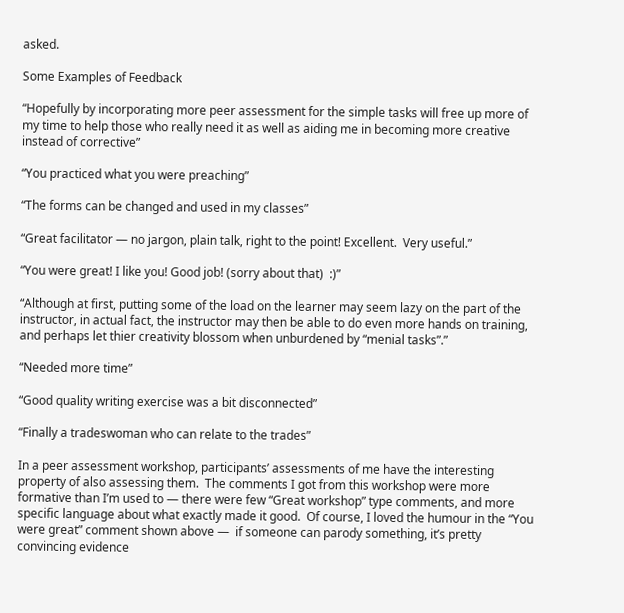asked.

Some Examples of Feedback

“Hopefully by incorporating more peer assessment for the simple tasks will free up more of my time to help those who really need it as well as aiding me in becoming more creative instead of corrective”

“You practiced what you were preaching”

“The forms can be changed and used in my classes”

“Great facilitator — no jargon, plain talk, right to the point! Excellent.  Very useful.”

“You were great! I like you! Good job! (sorry about that)  :)”

“Although at first, putting some of the load on the learner may seem lazy on the part of the instructor, in actual fact, the instructor may then be able to do even more hands on training, and perhaps let thier creativity blossom when unburdened by “menial tasks”.”

“Needed more time”

“Good quality writing exercise was a bit disconnected”

“Finally a tradeswoman who can relate to the trades”

In a peer assessment workshop, participants’ assessments of me have the interesting property of also assessing them.  The comments I got from this workshop were more formative than I’m used to — there were few “Great workshop” type comments, and more specific language about what exactly made it good.  Of course, I loved the humour in the “You were great” comment shown above —  if someone can parody something, it’s pretty convincing evidence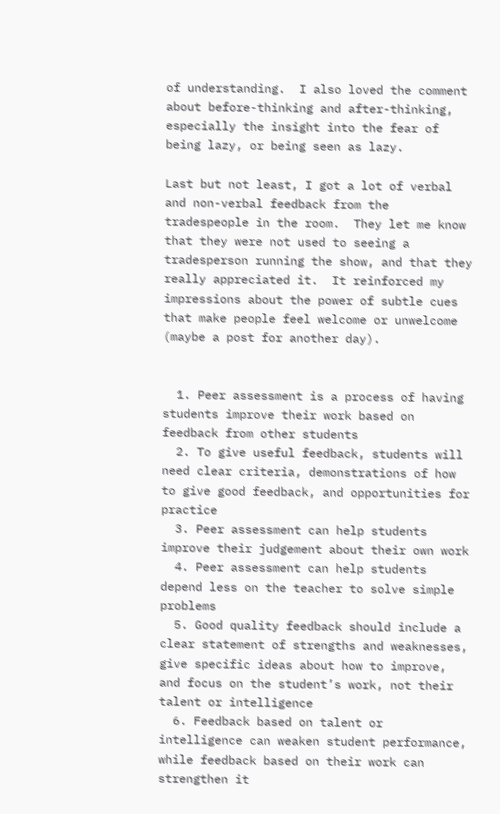of understanding.  I also loved the comment about before-thinking and after-thinking, especially the insight into the fear of being lazy, or being seen as lazy.

Last but not least, I got a lot of verbal and non-verbal feedback from the tradespeople in the room.  They let me know that they were not used to seeing a tradesperson running the show, and that they really appreciated it.  It reinforced my impressions about the power of subtle cues that make people feel welcome or unwelcome (maybe a post for another day).


  1. Peer assessment is a process of having students improve their work based on feedback from other students
  2. To give useful feedback, students will need clear criteria, demonstrations of how to give good feedback, and opportunities for practice
  3. Peer assessment can help students improve their judgement about their own work
  4. Peer assessment can help students depend less on the teacher to solve simple problems
  5. Good quality feedback should include a clear statement of strengths and weaknesses, give specific ideas about how to improve, and focus on the student’s work, not their talent or intelligence
  6. Feedback based on talent or intelligence can weaken student performance, while feedback based on their work can strengthen it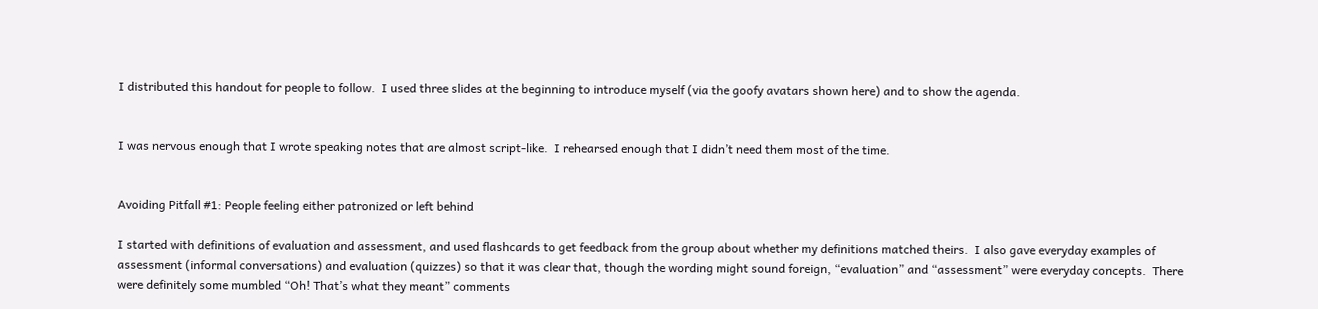I distributed this handout for people to follow.  I used three slides at the beginning to introduce myself (via the goofy avatars shown here) and to show the agenda.


I was nervous enough that I wrote speaking notes that are almost script-like.  I rehearsed enough that I didn’t need them most of the time.


Avoiding Pitfall #1: People feeling either patronized or left behind

I started with definitions of evaluation and assessment, and used flashcards to get feedback from the group about whether my definitions matched theirs.  I also gave everyday examples of assessment (informal conversations) and evaluation (quizzes) so that it was clear that, though the wording might sound foreign, “evaluation” and “assessment” were everyday concepts.  There were definitely some mumbled “Oh! That’s what they meant” comments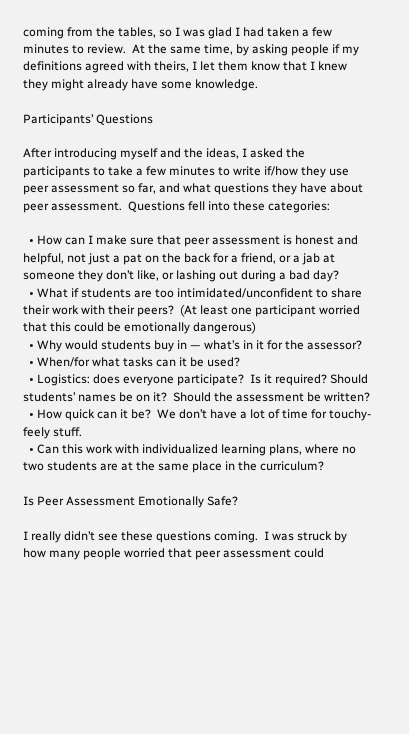coming from the tables, so I was glad I had taken a few minutes to review.  At the same time, by asking people if my definitions agreed with theirs, I let them know that I knew they might already have some knowledge.

Participants’ Questions

After introducing myself and the ideas, I asked the participants to take a few minutes to write if/how they use peer assessment so far, and what questions they have about peer assessment.  Questions fell into these categories:

  • How can I make sure that peer assessment is honest and helpful, not just a pat on the back for a friend, or a jab at someone they don’t like, or lashing out during a bad day?
  • What if students are too intimidated/unconfident to share their work with their peers?  (At least one participant worried that this could be emotionally dangerous)
  • Why would students buy in — what’s in it for the assessor?
  • When/for what tasks can it be used?
  • Logistics: does everyone participate?  Is it required? Should students’ names be on it?  Should the assessment be written?
  • How quick can it be?  We don’t have a lot of time for touchy-feely stuff.
  • Can this work with individualized learning plans, where no two students are at the same place in the curriculum?

Is Peer Assessment Emotionally Safe?

I really didn’t see these questions coming.  I was struck by how many people worried that peer assessment could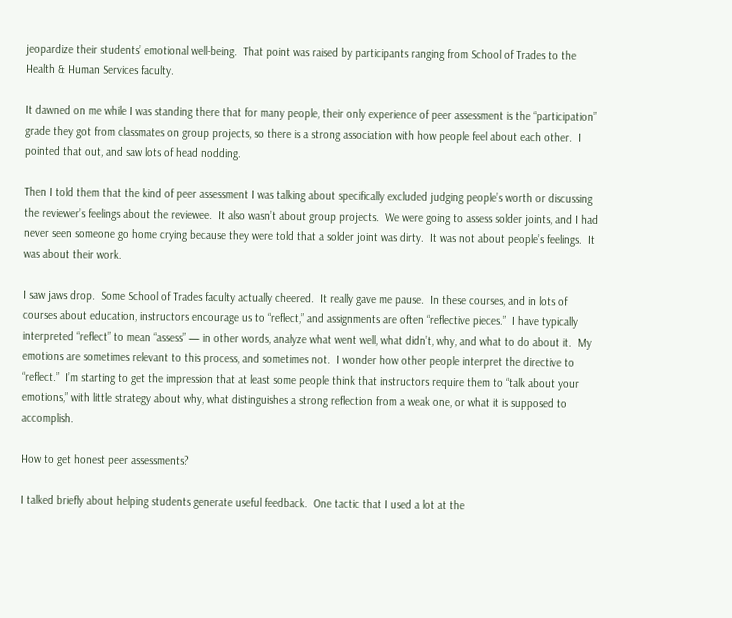jeopardize their students’ emotional well-being.  That point was raised by participants ranging from School of Trades to the Health & Human Services faculty.

It dawned on me while I was standing there that for many people, their only experience of peer assessment is the “participation” grade they got from classmates on group projects, so there is a strong association with how people feel about each other.  I pointed that out, and saw lots of head nodding.

Then I told them that the kind of peer assessment I was talking about specifically excluded judging people’s worth or discussing the reviewer’s feelings about the reviewee.  It also wasn’t about group projects.  We were going to assess solder joints, and I had never seen someone go home crying because they were told that a solder joint was dirty.  It was not about people’s feelings.  It was about their work.

I saw jaws drop.  Some School of Trades faculty actually cheered.  It really gave me pause.  In these courses, and in lots of courses about education, instructors encourage us to “reflect,” and assignments are often “reflective pieces.”  I have typically interpreted “reflect” to mean “assess” — in other words, analyze what went well, what didn’t, why, and what to do about it.  My emotions are sometimes relevant to this process, and sometimes not.  I wonder how other people interpret the directive to “reflect.”  I’m starting to get the impression that at least some people think that instructors require them to “talk about your emotions,” with little strategy about why, what distinguishes a strong reflection from a weak one, or what it is supposed to accomplish.

How to get honest peer assessments?

I talked briefly about helping students generate useful feedback.  One tactic that I used a lot at the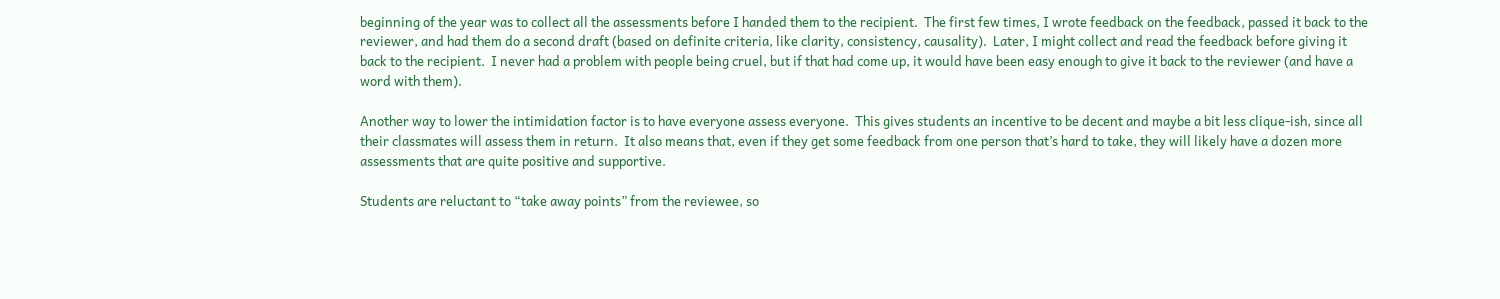beginning of the year was to collect all the assessments before I handed them to the recipient.  The first few times, I wrote feedback on the feedback, passed it back to the reviewer, and had them do a second draft (based on definite criteria, like clarity, consistency, causality).  Later, I might collect and read the feedback before giving it back to the recipient.  I never had a problem with people being cruel, but if that had come up, it would have been easy enough to give it back to the reviewer (and have a word with them).

Another way to lower the intimidation factor is to have everyone assess everyone.  This gives students an incentive to be decent and maybe a bit less clique-ish, since all their classmates will assess them in return.  It also means that, even if they get some feedback from one person that’s hard to take, they will likely have a dozen more assessments that are quite positive and supportive.

Students are reluctant to “take away points” from the reviewee, so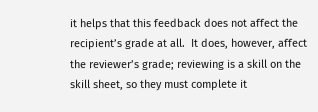it helps that this feedback does not affect the recipient’s grade at all.  It does, however, affect the reviewer’s grade; reviewing is a skill on the skill sheet, so they must complete it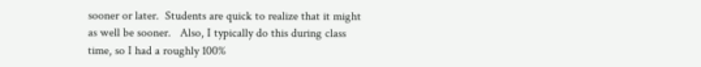sooner or later.  Students are quick to realize that it might as well be sooner.   Also, I typically do this during class time, so I had a roughly 100%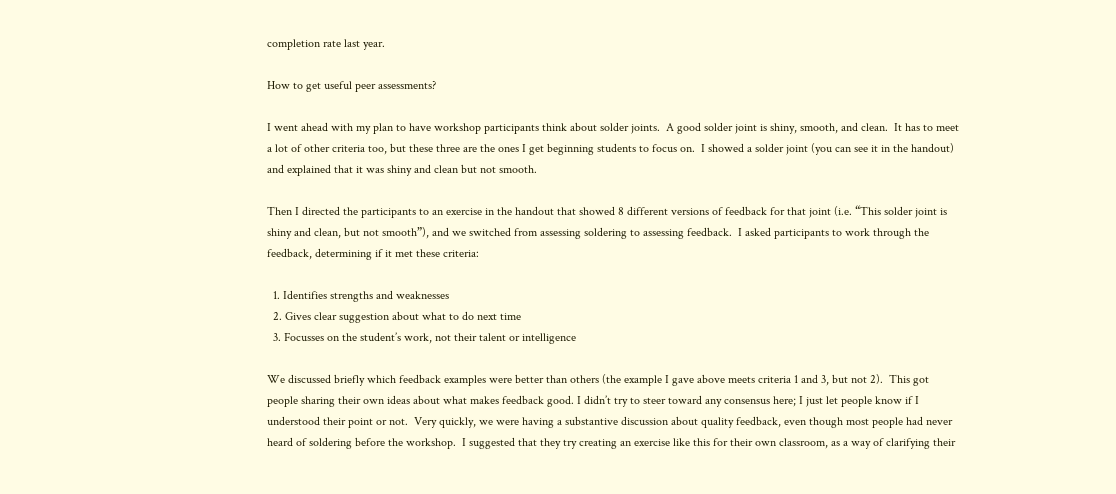completion rate last year.

How to get useful peer assessments?

I went ahead with my plan to have workshop participants think about solder joints.  A good solder joint is shiny, smooth, and clean.  It has to meet a lot of other criteria too, but these three are the ones I get beginning students to focus on.  I showed a solder joint (you can see it in the handout) and explained that it was shiny and clean but not smooth.

Then I directed the participants to an exercise in the handout that showed 8 different versions of feedback for that joint (i.e. “This solder joint is shiny and clean, but not smooth”), and we switched from assessing soldering to assessing feedback.  I asked participants to work through the feedback, determining if it met these criteria:

  1. Identifies strengths and weaknesses
  2. Gives clear suggestion about what to do next time
  3. Focusses on the student’s work, not their talent or intelligence

We discussed briefly which feedback examples were better than others (the example I gave above meets criteria 1 and 3, but not 2).  This got people sharing their own ideas about what makes feedback good. I didn’t try to steer toward any consensus here; I just let people know if I understood their point or not.  Very quickly, we were having a substantive discussion about quality feedback, even though most people had never heard of soldering before the workshop.  I suggested that they try creating an exercise like this for their own classroom, as a way of clarifying their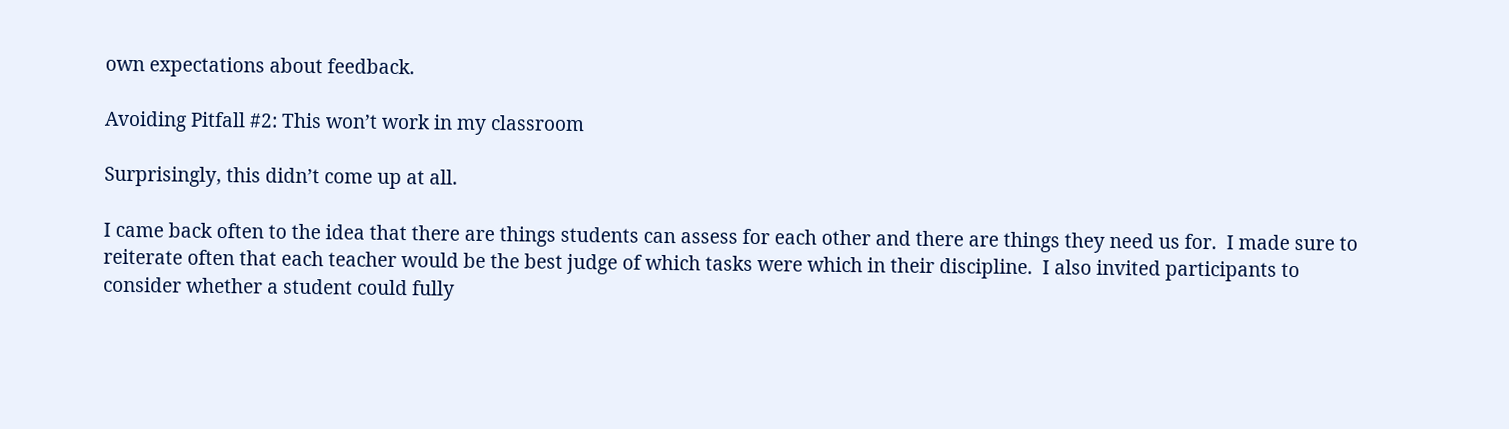own expectations about feedback.

Avoiding Pitfall #2: This won’t work in my classroom

Surprisingly, this didn’t come up at all.

I came back often to the idea that there are things students can assess for each other and there are things they need us for.  I made sure to reiterate often that each teacher would be the best judge of which tasks were which in their discipline.  I also invited participants to consider whether a student could fully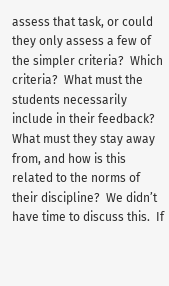assess that task, or could they only assess a few of the simpler criteria?  Which criteria?  What must the students necessarily include in their feedback?  What must they stay away from, and how is this related to the norms of their discipline?  We didn’t have time to discuss this.  If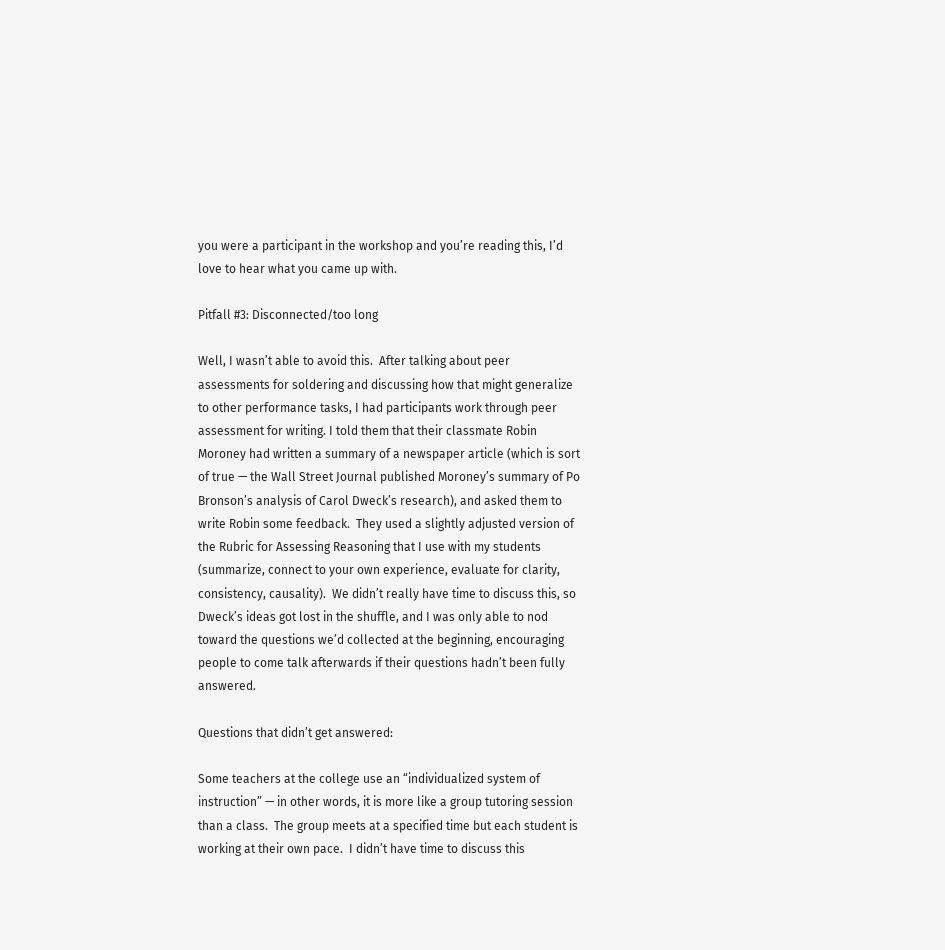you were a participant in the workshop and you’re reading this, I’d love to hear what you came up with.

Pitfall #3: Disconnected/too long

Well, I wasn’t able to avoid this.  After talking about peer assessments for soldering and discussing how that might generalize to other performance tasks, I had participants work through peer assessment for writing. I told them that their classmate Robin Moroney had written a summary of a newspaper article (which is sort of true — the Wall Street Journal published Moroney’s summary of Po Bronson’s analysis of Carol Dweck’s research), and asked them to write Robin some feedback.  They used a slightly adjusted version of the Rubric for Assessing Reasoning that I use with my students (summarize, connect to your own experience, evaluate for clarity, consistency, causality).  We didn’t really have time to discuss this, so Dweck’s ideas got lost in the shuffle, and I was only able to nod toward the questions we’d collected at the beginning, encouraging people to come talk afterwards if their questions hadn’t been fully answered.

Questions that didn’t get answered:

Some teachers at the college use an “individualized system of instruction” — in other words, it is more like a group tutoring session than a class.  The group meets at a specified time but each student is working at their own pace.  I didn’t have time to discuss this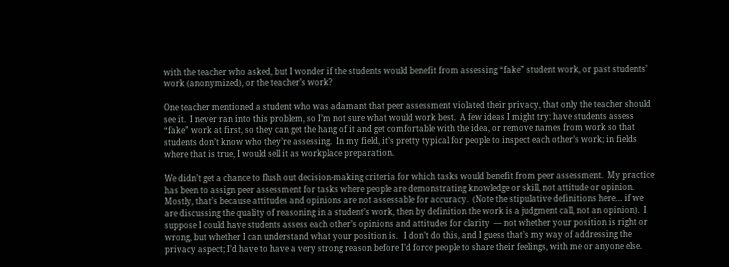with the teacher who asked, but I wonder if the students would benefit from assessing “fake” student work, or past students’ work (anonymized), or the teacher’s work?

One teacher mentioned a student who was adamant that peer assessment violated their privacy, that only the teacher should  see it.  I never ran into this problem, so I’m not sure what would work best.  A few ideas I might try: have students assess “fake” work at first, so they can get the hang of it and get comfortable with the idea, or remove names from work so that students don’t know who they’re assessing.  In my field, it’s pretty typical for people to inspect each other’s work; in fields where that is true, I would sell it as workplace preparation.

We didn’t get a chance to flush out decision-making criteria for which tasks would benefit from peer assessment.  My practice has been to assign peer assessment for tasks where people are demonstrating knowledge or skill, not attitude or opinion.  Mostly, that’s because attitudes and opinions are not assessable for accuracy.  (Note the stipulative definitions here… if we are discussing the quality of reasoning in a student’s work, then by definition the work is a judgment call, not an opinion).  I suppose I could have students assess each other’s opinions and attitudes for clarity  — not whether your position is right or wrong, but whether I can understand what your position is.   I don’t do this, and I guess that’s my way of addressing the privacy aspect; I’d have to have a very strong reason before I’d force people to share their feelings, with me or anyone else.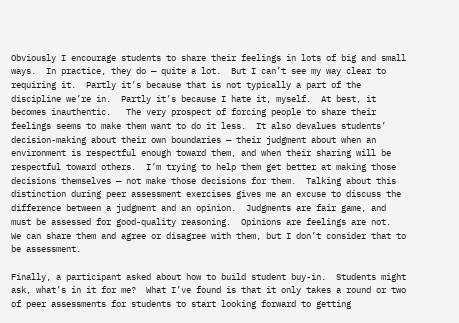Obviously I encourage students to share their feelings in lots of big and small ways.  In practice, they do — quite a lot.  But I can’t see my way clear to requiring it.  Partly it’s because that is not typically a part of the discipline we’re in.  Partly it’s because I hate it, myself.  At best, it becomes inauthentic.   The very prospect of forcing people to share their feelings seems to make them want to do it less.  It also devalues students’ decision-making about their own boundaries — their judgment about when an environment is respectful enough toward them, and when their sharing will be respectful toward others.  I’m trying to help them get better at making those decisions themselves — not make those decisions for them.  Talking about this distinction during peer assessment exercises gives me an excuse to discuss the difference between a judgment and an opinion.  Judgments are fair game, and must be assessed for good-quality reasoning.  Opinions are feelings are not.  We can share them and agree or disagree with them, but I don’t consider that to be assessment.

Finally, a participant asked about how to build student buy-in.  Students might ask, what’s in it for me?  What I’ve found is that it only takes a round or two of peer assessments for students to start looking forward to getting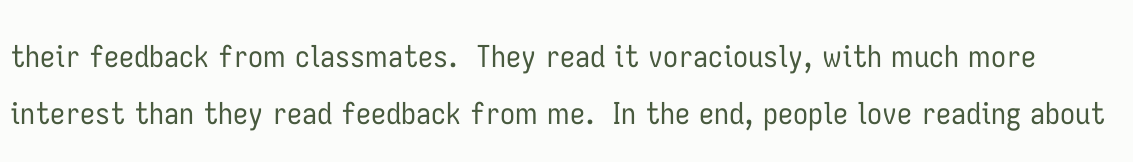their feedback from classmates.  They read it voraciously, with much more interest than they read feedback from me.  In the end, people love reading about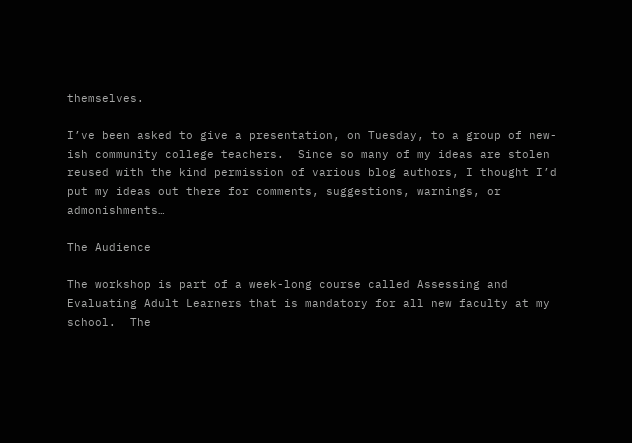themselves.

I’ve been asked to give a presentation, on Tuesday, to a group of new-ish community college teachers.  Since so many of my ideas are stolen reused with the kind permission of various blog authors, I thought I’d put my ideas out there for comments, suggestions, warnings, or admonishments…

The Audience

The workshop is part of a week-long course called Assessing and Evaluating Adult Learners that is mandatory for all new faculty at my school.  The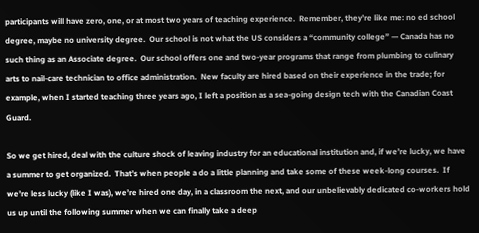participants will have zero, one, or at most two years of teaching experience.  Remember, they’re like me: no ed school degree, maybe no university degree.  Our school is not what the US considers a “community college” — Canada has no such thing as an Associate degree.  Our school offers one and two-year programs that range from plumbing to culinary arts to nail-care technician to office administration.  New faculty are hired based on their experience in the trade; for example, when I started teaching three years ago, I left a position as a sea-going design tech with the Canadian Coast Guard.

So we get hired, deal with the culture shock of leaving industry for an educational institution and, if we’re lucky, we have a summer to get organized.  That’s when people a do a little planning and take some of these week-long courses.  If we’re less lucky (like I was), we’re hired one day, in a classroom the next, and our unbelievably dedicated co-workers hold us up until the following summer when we can finally take a deep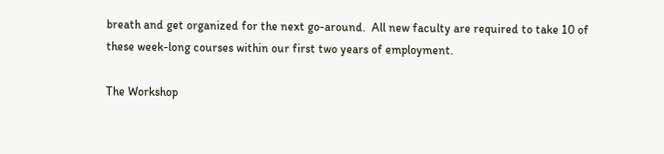breath and get organized for the next go-around.  All new faculty are required to take 10 of these week-long courses within our first two years of employment.

The Workshop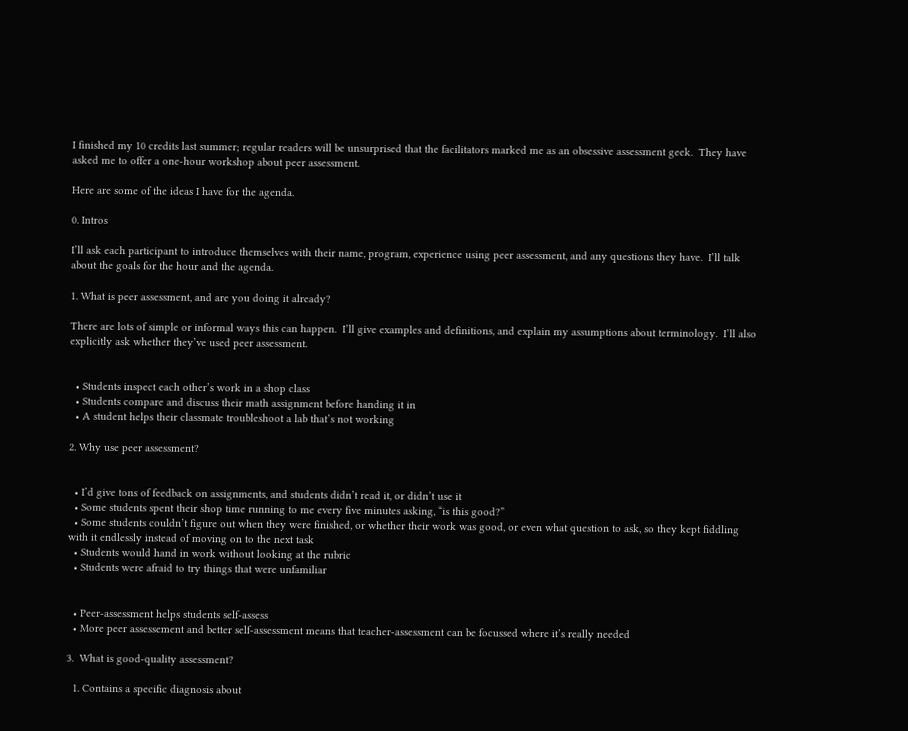I finished my 10 credits last summer; regular readers will be unsurprised that the facilitators marked me as an obsessive assessment geek.  They have asked me to offer a one-hour workshop about peer assessment.

Here are some of the ideas I have for the agenda.

0. Intros

I’ll ask each participant to introduce themselves with their name, program, experience using peer assessment, and any questions they have.  I’ll talk about the goals for the hour and the agenda.

1. What is peer assessment, and are you doing it already?

There are lots of simple or informal ways this can happen.  I’ll give examples and definitions, and explain my assumptions about terminology.  I’ll also explicitly ask whether they’ve used peer assessment.


  • Students inspect each other’s work in a shop class
  • Students compare and discuss their math assignment before handing it in
  • A student helps their classmate troubleshoot a lab that’s not working

2. Why use peer assessment?


  • I’d give tons of feedback on assignments, and students didn’t read it, or didn’t use it
  • Some students spent their shop time running to me every five minutes asking, “is this good?”
  • Some students couldn’t figure out when they were finished, or whether their work was good, or even what question to ask, so they kept fiddling with it endlessly instead of moving on to the next task
  • Students would hand in work without looking at the rubric
  • Students were afraid to try things that were unfamiliar


  • Peer-assessment helps students self-assess
  • More peer assessement and better self-assessment means that teacher-assessment can be focussed where it’s really needed

3.  What is good-quality assessment?

  1. Contains a specific diagnosis about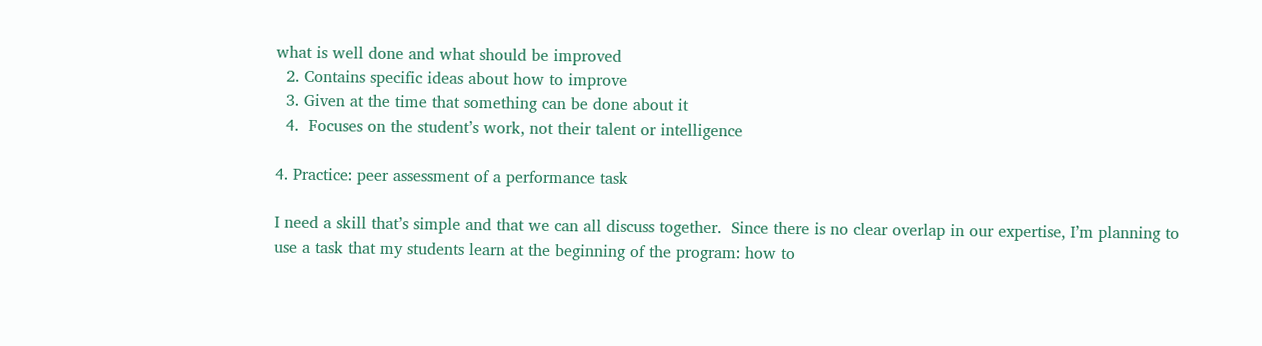what is well done and what should be improved
  2. Contains specific ideas about how to improve
  3. Given at the time that something can be done about it
  4.  Focuses on the student’s work, not their talent or intelligence

4. Practice: peer assessment of a performance task

I need a skill that’s simple and that we can all discuss together.  Since there is no clear overlap in our expertise, I’m planning to use a task that my students learn at the beginning of the program: how to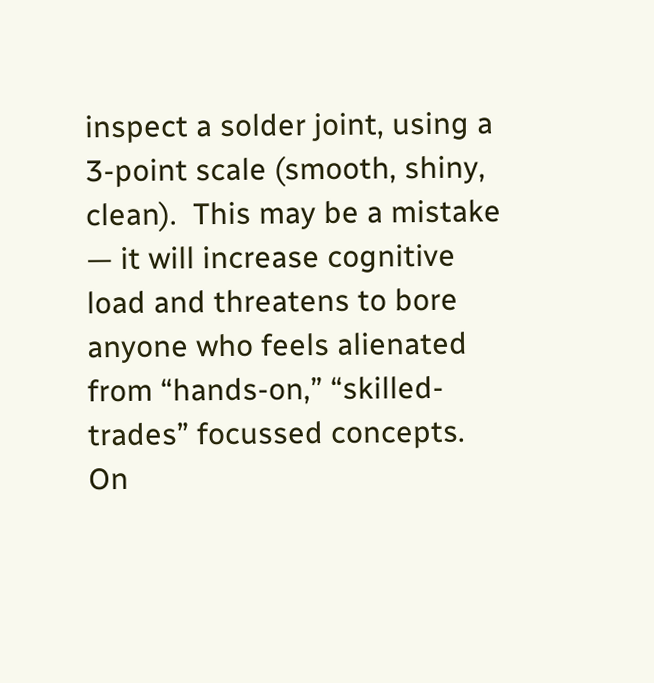inspect a solder joint, using a 3-point scale (smooth, shiny, clean).  This may be a mistake — it will increase cognitive load and threatens to bore anyone who feels alienated from “hands-on,” “skilled-trades” focussed concepts.  On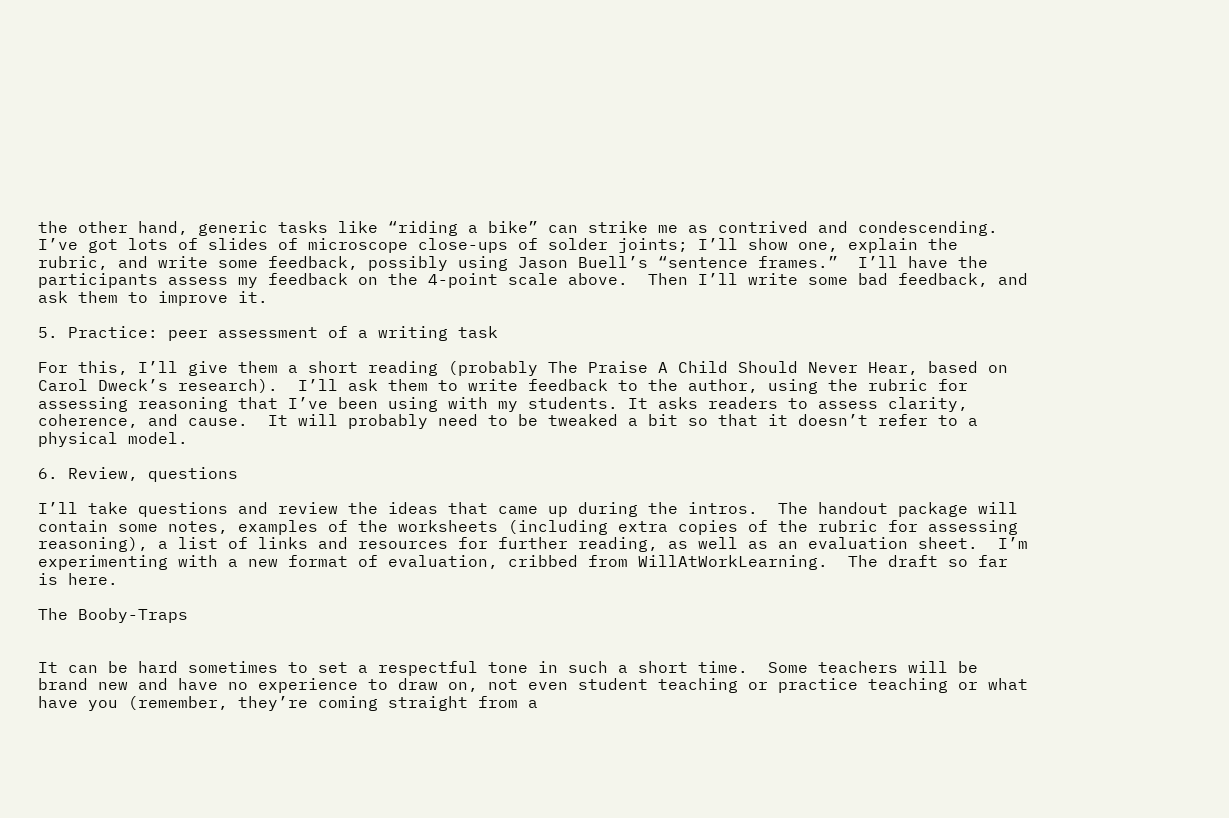the other hand, generic tasks like “riding a bike” can strike me as contrived and condescending.  I’ve got lots of slides of microscope close-ups of solder joints; I’ll show one, explain the rubric, and write some feedback, possibly using Jason Buell’s “sentence frames.”  I’ll have the participants assess my feedback on the 4-point scale above.  Then I’ll write some bad feedback, and ask them to improve it.

5. Practice: peer assessment of a writing task

For this, I’ll give them a short reading (probably The Praise A Child Should Never Hear, based on Carol Dweck’s research).  I’ll ask them to write feedback to the author, using the rubric for assessing reasoning that I’ve been using with my students. It asks readers to assess clarity, coherence, and cause.  It will probably need to be tweaked a bit so that it doesn’t refer to a physical model.

6. Review, questions

I’ll take questions and review the ideas that came up during the intros.  The handout package will contain some notes, examples of the worksheets (including extra copies of the rubric for assessing reasoning), a list of links and resources for further reading, as well as an evaluation sheet.  I’m experimenting with a new format of evaluation, cribbed from WillAtWorkLearning.  The draft so far is here.

The Booby-Traps


It can be hard sometimes to set a respectful tone in such a short time.  Some teachers will be brand new and have no experience to draw on, not even student teaching or practice teaching or what have you (remember, they’re coming straight from a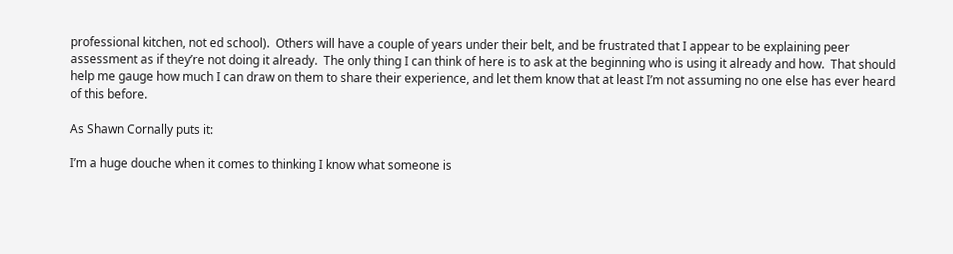professional kitchen, not ed school).  Others will have a couple of years under their belt, and be frustrated that I appear to be explaining peer assessment as if they’re not doing it already.  The only thing I can think of here is to ask at the beginning who is using it already and how.  That should help me gauge how much I can draw on them to share their experience, and let them know that at least I’m not assuming no one else has ever heard of this before.

As Shawn Cornally puts it:

I’m a huge douche when it comes to thinking I know what someone is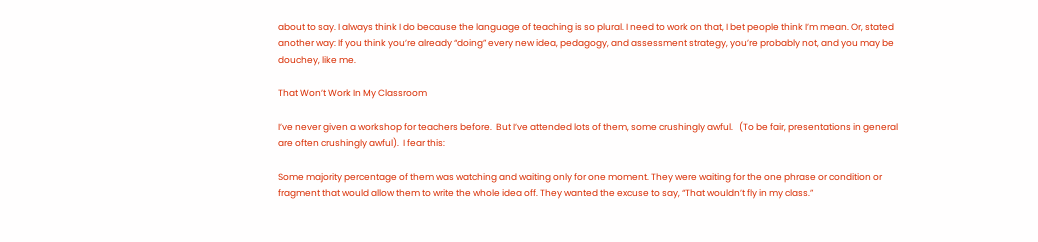about to say. I always think I do because the language of teaching is so plural. I need to work on that, I bet people think I’m mean. Or, stated another way: If you think you’re already “doing” every new idea, pedagogy, and assessment strategy, you’re probably not, and you may be douchey, like me.

That Won’t Work In My Classroom

I’ve never given a workshop for teachers before.  But I’ve attended lots of them, some crushingly awful.   (To be fair, presentations in general are often crushingly awful).  I fear this:

Some majority percentage of them was watching and waiting only for one moment. They were waiting for the one phrase or condition or fragment that would allow them to write the whole idea off. They wanted the excuse to say, “That wouldn’t fly in my class.”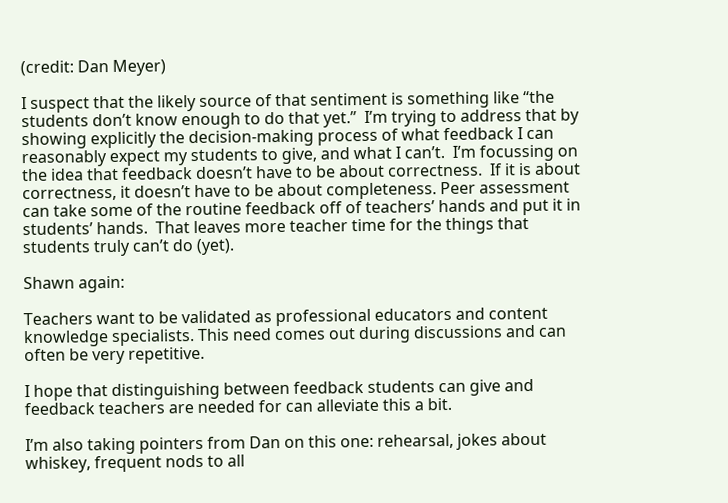(credit: Dan Meyer)

I suspect that the likely source of that sentiment is something like “the students don’t know enough to do that yet.”  I’m trying to address that by showing explicitly the decision-making process of what feedback I can reasonably expect my students to give, and what I can’t.  I’m focussing on the idea that feedback doesn’t have to be about correctness.  If it is about correctness, it doesn’t have to be about completeness. Peer assessment can take some of the routine feedback off of teachers’ hands and put it in students’ hands.  That leaves more teacher time for the things that students truly can’t do (yet).

Shawn again:

Teachers want to be validated as professional educators and content knowledge specialists. This need comes out during discussions and can often be very repetitive.

I hope that distinguishing between feedback students can give and feedback teachers are needed for can alleviate this a bit.

I’m also taking pointers from Dan on this one: rehearsal, jokes about whiskey, frequent nods to all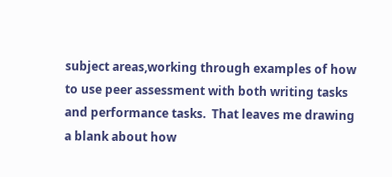subject areas,working through examples of how to use peer assessment with both writing tasks and performance tasks.  That leaves me drawing a blank about how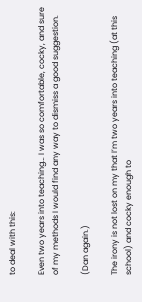to deal with this:

Even two years into teaching… I was so comfortable, cocky, and sure of my methods I would find any way to dismiss a good suggestion.

(Dan again.)

The irony is not lost on my that I’m two years into teaching (at this school) and cocky enough to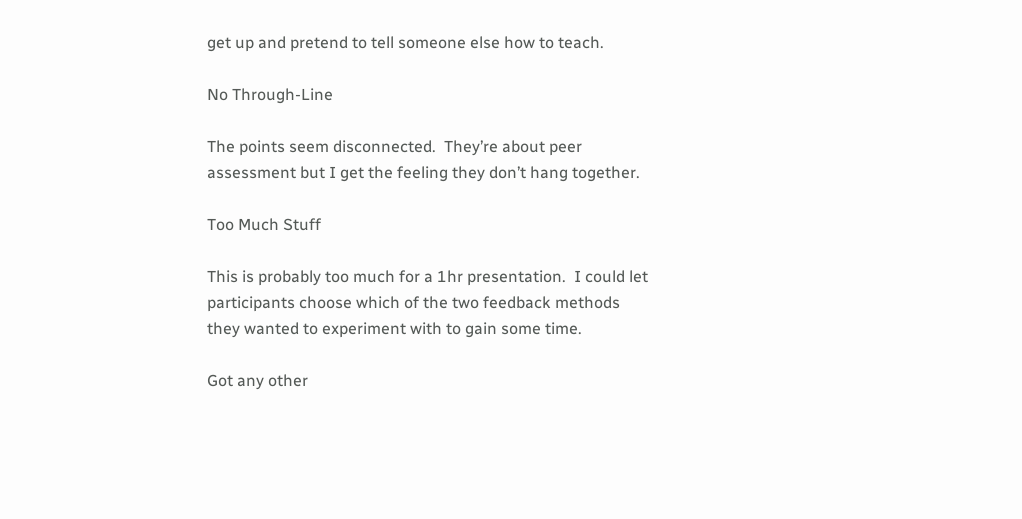get up and pretend to tell someone else how to teach.

No Through-Line

The points seem disconnected.  They’re about peer assessment but I get the feeling they don’t hang together.

Too Much Stuff

This is probably too much for a 1hr presentation.  I could let participants choose which of the two feedback methods they wanted to experiment with to gain some time.

Got any other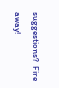suggestions?  Fire away!